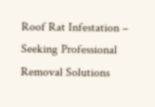Roof Rat Infestation – Seeking Professional Removal Solutions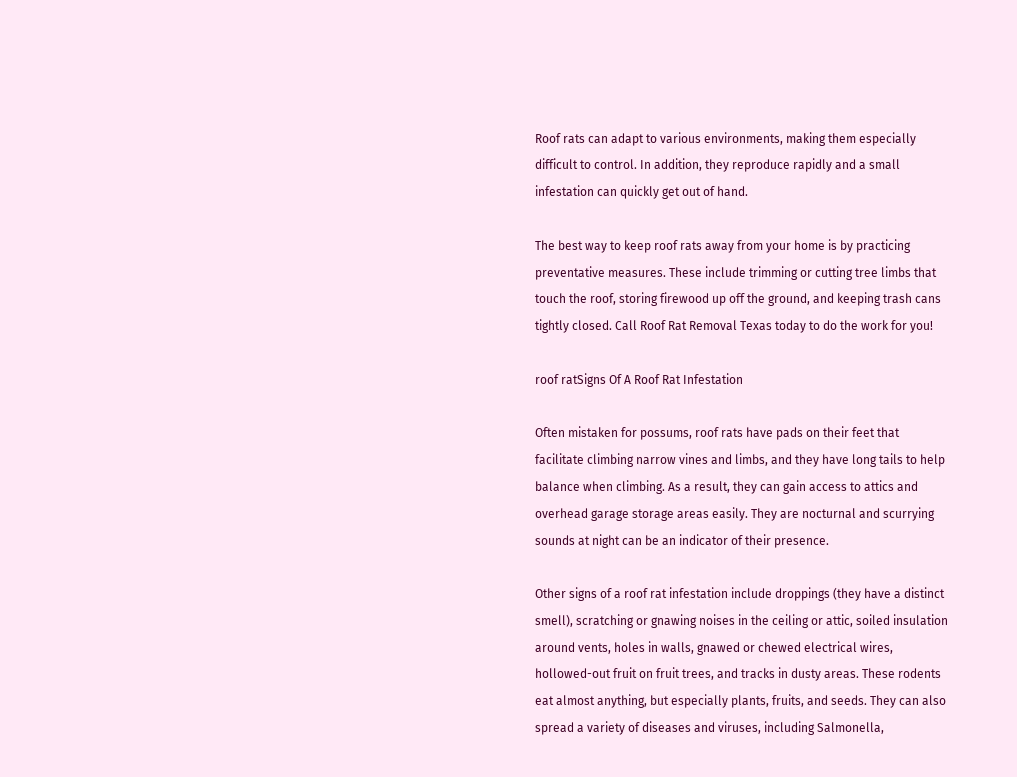Roof rats can adapt to various environments, making them especially difficult to control. In addition, they reproduce rapidly and a small infestation can quickly get out of hand.

The best way to keep roof rats away from your home is by practicing preventative measures. These include trimming or cutting tree limbs that touch the roof, storing firewood up off the ground, and keeping trash cans tightly closed. Call Roof Rat Removal Texas today to do the work for you!

roof ratSigns Of A Roof Rat Infestation

Often mistaken for possums, roof rats have pads on their feet that facilitate climbing narrow vines and limbs, and they have long tails to help balance when climbing. As a result, they can gain access to attics and overhead garage storage areas easily. They are nocturnal and scurrying sounds at night can be an indicator of their presence.

Other signs of a roof rat infestation include droppings (they have a distinct smell), scratching or gnawing noises in the ceiling or attic, soiled insulation around vents, holes in walls, gnawed or chewed electrical wires, hollowed-out fruit on fruit trees, and tracks in dusty areas. These rodents eat almost anything, but especially plants, fruits, and seeds. They can also spread a variety of diseases and viruses, including Salmonella,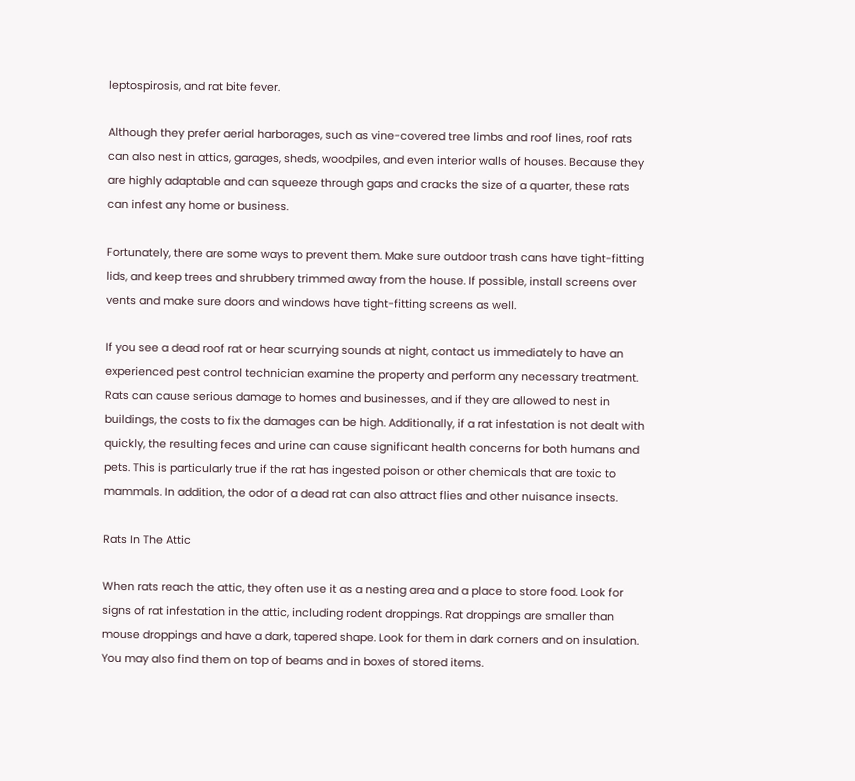leptospirosis, and rat bite fever.

Although they prefer aerial harborages, such as vine-covered tree limbs and roof lines, roof rats can also nest in attics, garages, sheds, woodpiles, and even interior walls of houses. Because they are highly adaptable and can squeeze through gaps and cracks the size of a quarter, these rats can infest any home or business.

Fortunately, there are some ways to prevent them. Make sure outdoor trash cans have tight-fitting lids, and keep trees and shrubbery trimmed away from the house. If possible, install screens over vents and make sure doors and windows have tight-fitting screens as well.

If you see a dead roof rat or hear scurrying sounds at night, contact us immediately to have an experienced pest control technician examine the property and perform any necessary treatment. Rats can cause serious damage to homes and businesses, and if they are allowed to nest in buildings, the costs to fix the damages can be high. Additionally, if a rat infestation is not dealt with quickly, the resulting feces and urine can cause significant health concerns for both humans and pets. This is particularly true if the rat has ingested poison or other chemicals that are toxic to mammals. In addition, the odor of a dead rat can also attract flies and other nuisance insects.

Rats In The Attic

When rats reach the attic, they often use it as a nesting area and a place to store food. Look for signs of rat infestation in the attic, including rodent droppings. Rat droppings are smaller than mouse droppings and have a dark, tapered shape. Look for them in dark corners and on insulation. You may also find them on top of beams and in boxes of stored items.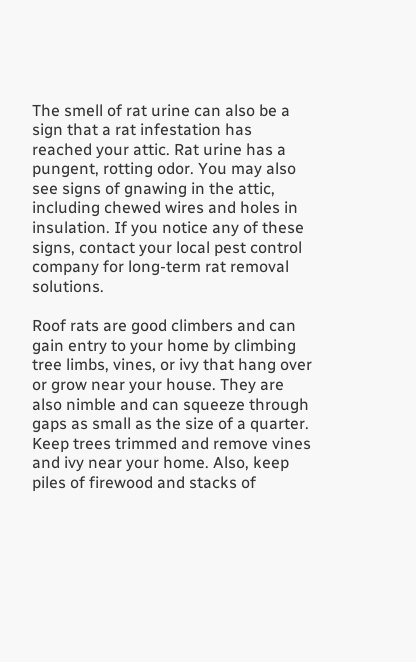The smell of rat urine can also be a sign that a rat infestation has reached your attic. Rat urine has a pungent, rotting odor. You may also see signs of gnawing in the attic, including chewed wires and holes in insulation. If you notice any of these signs, contact your local pest control company for long-term rat removal solutions.

Roof rats are good climbers and can gain entry to your home by climbing tree limbs, vines, or ivy that hang over or grow near your house. They are also nimble and can squeeze through gaps as small as the size of a quarter. Keep trees trimmed and remove vines and ivy near your home. Also, keep piles of firewood and stacks of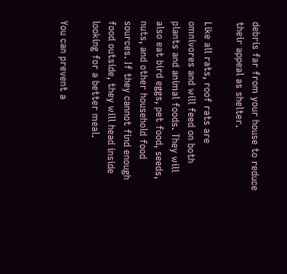debris far from your house to reduce their appeal as shelter.

Like all rats, roof rats are omnivores and will feed on both plants and animal foods. They will also eat bird eggs, pet food, seeds, nuts, and other household food sources. If they cannot find enough food outside, they will head inside looking for a better meal.

You can prevent a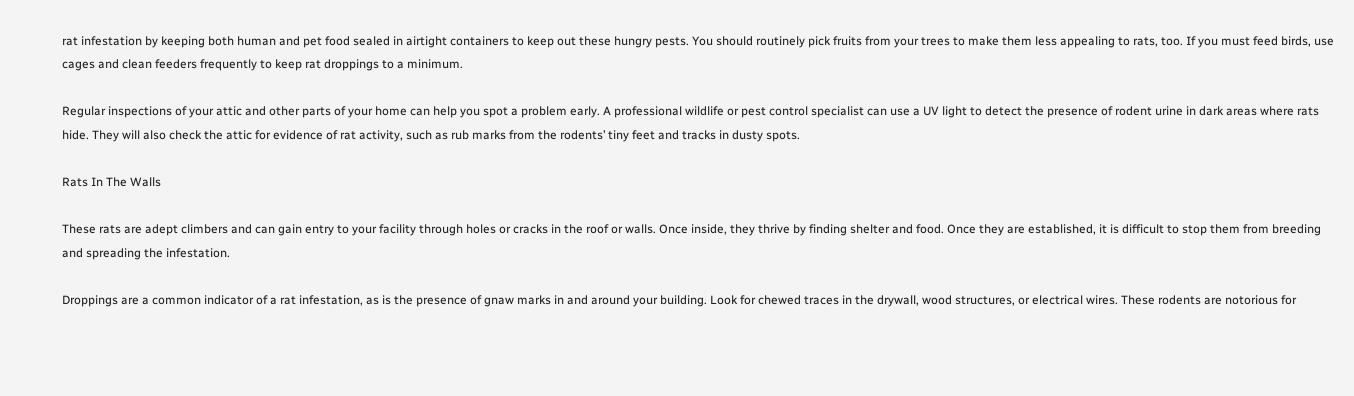rat infestation by keeping both human and pet food sealed in airtight containers to keep out these hungry pests. You should routinely pick fruits from your trees to make them less appealing to rats, too. If you must feed birds, use cages and clean feeders frequently to keep rat droppings to a minimum.

Regular inspections of your attic and other parts of your home can help you spot a problem early. A professional wildlife or pest control specialist can use a UV light to detect the presence of rodent urine in dark areas where rats hide. They will also check the attic for evidence of rat activity, such as rub marks from the rodents’ tiny feet and tracks in dusty spots.

Rats In The Walls

These rats are adept climbers and can gain entry to your facility through holes or cracks in the roof or walls. Once inside, they thrive by finding shelter and food. Once they are established, it is difficult to stop them from breeding and spreading the infestation.

Droppings are a common indicator of a rat infestation, as is the presence of gnaw marks in and around your building. Look for chewed traces in the drywall, wood structures, or electrical wires. These rodents are notorious for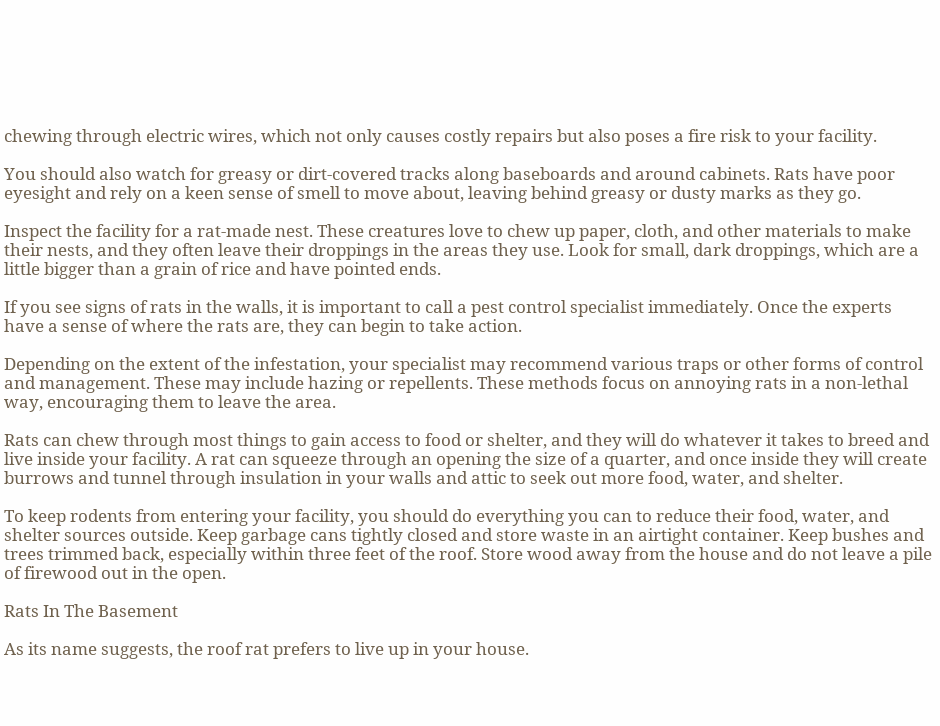chewing through electric wires, which not only causes costly repairs but also poses a fire risk to your facility.

You should also watch for greasy or dirt-covered tracks along baseboards and around cabinets. Rats have poor eyesight and rely on a keen sense of smell to move about, leaving behind greasy or dusty marks as they go.

Inspect the facility for a rat-made nest. These creatures love to chew up paper, cloth, and other materials to make their nests, and they often leave their droppings in the areas they use. Look for small, dark droppings, which are a little bigger than a grain of rice and have pointed ends.

If you see signs of rats in the walls, it is important to call a pest control specialist immediately. Once the experts have a sense of where the rats are, they can begin to take action.

Depending on the extent of the infestation, your specialist may recommend various traps or other forms of control and management. These may include hazing or repellents. These methods focus on annoying rats in a non-lethal way, encouraging them to leave the area.

Rats can chew through most things to gain access to food or shelter, and they will do whatever it takes to breed and live inside your facility. A rat can squeeze through an opening the size of a quarter, and once inside they will create burrows and tunnel through insulation in your walls and attic to seek out more food, water, and shelter.

To keep rodents from entering your facility, you should do everything you can to reduce their food, water, and shelter sources outside. Keep garbage cans tightly closed and store waste in an airtight container. Keep bushes and trees trimmed back, especially within three feet of the roof. Store wood away from the house and do not leave a pile of firewood out in the open.

Rats In The Basement

As its name suggests, the roof rat prefers to live up in your house.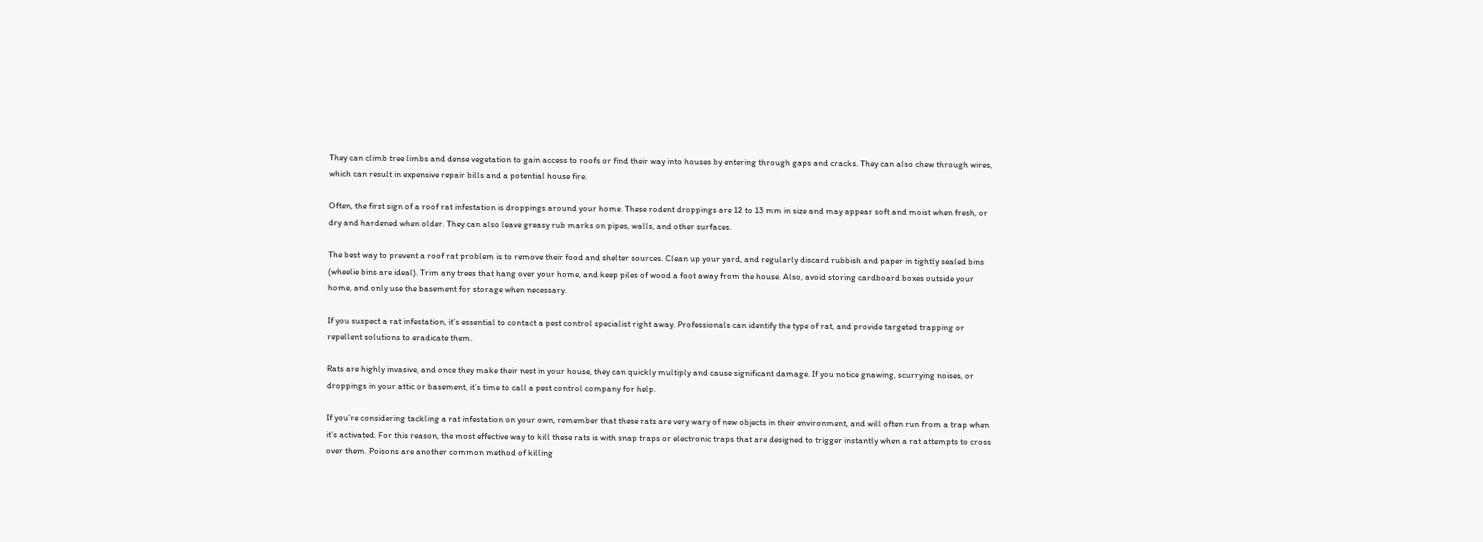They can climb tree limbs and dense vegetation to gain access to roofs or find their way into houses by entering through gaps and cracks. They can also chew through wires, which can result in expensive repair bills and a potential house fire.

Often, the first sign of a roof rat infestation is droppings around your home. These rodent droppings are 12 to 13 mm in size and may appear soft and moist when fresh, or dry and hardened when older. They can also leave greasy rub marks on pipes, walls, and other surfaces.

The best way to prevent a roof rat problem is to remove their food and shelter sources. Clean up your yard, and regularly discard rubbish and paper in tightly sealed bins (wheelie bins are ideal). Trim any trees that hang over your home, and keep piles of wood a foot away from the house. Also, avoid storing cardboard boxes outside your home, and only use the basement for storage when necessary.

If you suspect a rat infestation, it’s essential to contact a pest control specialist right away. Professionals can identify the type of rat, and provide targeted trapping or repellent solutions to eradicate them.

Rats are highly invasive, and once they make their nest in your house, they can quickly multiply and cause significant damage. If you notice gnawing, scurrying noises, or droppings in your attic or basement, it’s time to call a pest control company for help.

If you’re considering tackling a rat infestation on your own, remember that these rats are very wary of new objects in their environment, and will often run from a trap when it’s activated. For this reason, the most effective way to kill these rats is with snap traps or electronic traps that are designed to trigger instantly when a rat attempts to cross over them. Poisons are another common method of killing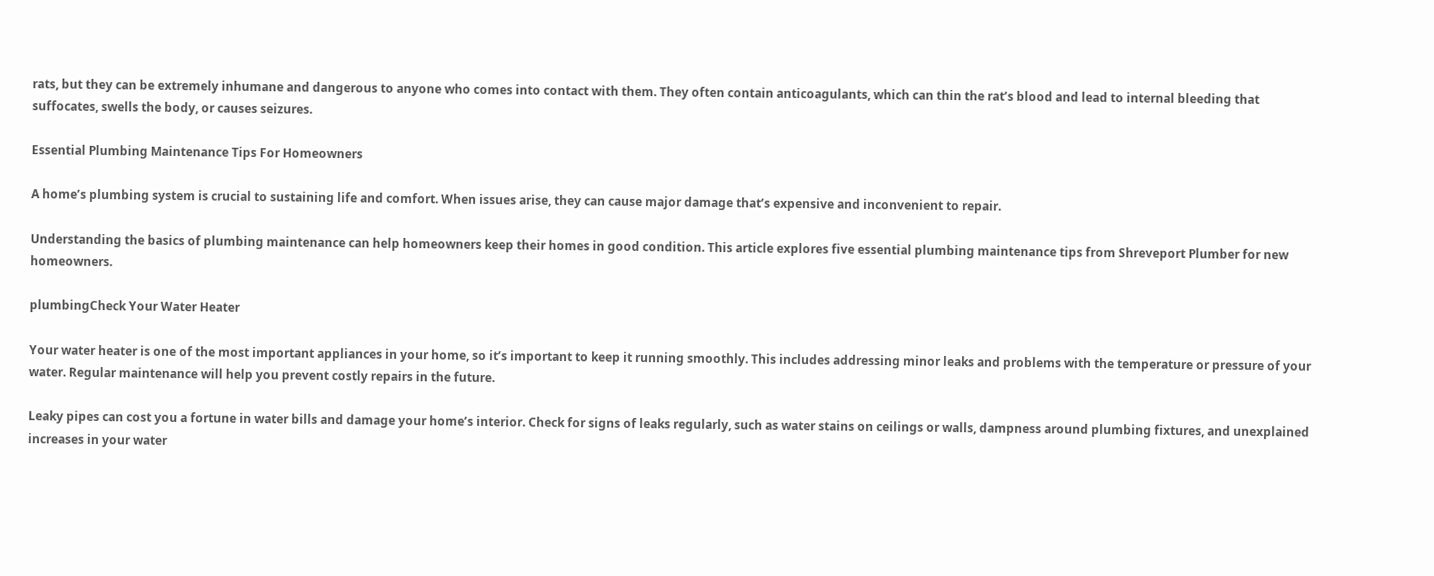rats, but they can be extremely inhumane and dangerous to anyone who comes into contact with them. They often contain anticoagulants, which can thin the rat’s blood and lead to internal bleeding that suffocates, swells the body, or causes seizures.

Essential Plumbing Maintenance Tips For Homeowners

A home’s plumbing system is crucial to sustaining life and comfort. When issues arise, they can cause major damage that’s expensive and inconvenient to repair.

Understanding the basics of plumbing maintenance can help homeowners keep their homes in good condition. This article explores five essential plumbing maintenance tips from Shreveport Plumber for new homeowners.

plumbingCheck Your Water Heater

Your water heater is one of the most important appliances in your home, so it’s important to keep it running smoothly. This includes addressing minor leaks and problems with the temperature or pressure of your water. Regular maintenance will help you prevent costly repairs in the future.

Leaky pipes can cost you a fortune in water bills and damage your home’s interior. Check for signs of leaks regularly, such as water stains on ceilings or walls, dampness around plumbing fixtures, and unexplained increases in your water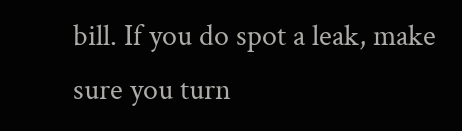bill. If you do spot a leak, make sure you turn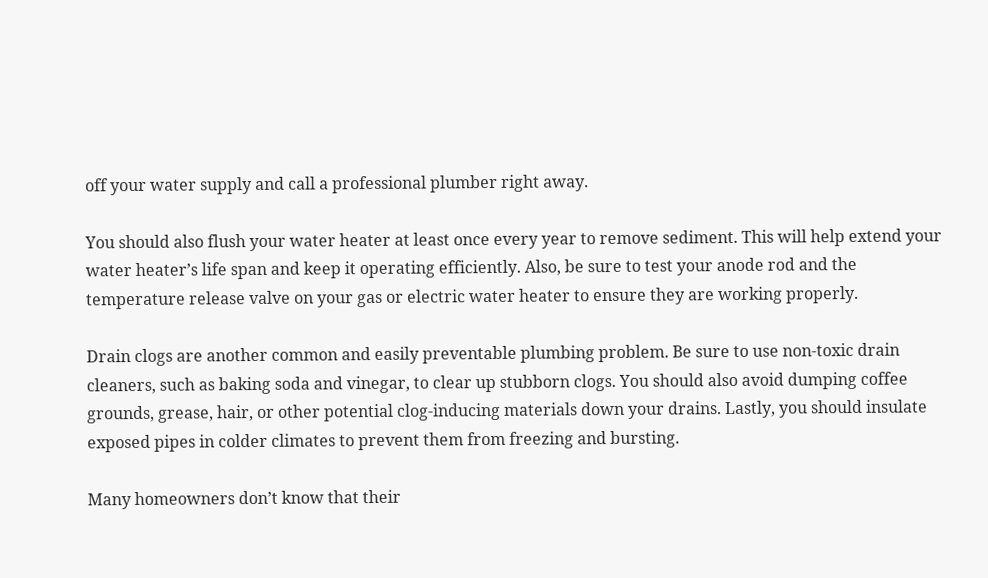off your water supply and call a professional plumber right away.

You should also flush your water heater at least once every year to remove sediment. This will help extend your water heater’s life span and keep it operating efficiently. Also, be sure to test your anode rod and the temperature release valve on your gas or electric water heater to ensure they are working properly.

Drain clogs are another common and easily preventable plumbing problem. Be sure to use non-toxic drain cleaners, such as baking soda and vinegar, to clear up stubborn clogs. You should also avoid dumping coffee grounds, grease, hair, or other potential clog-inducing materials down your drains. Lastly, you should insulate exposed pipes in colder climates to prevent them from freezing and bursting.

Many homeowners don’t know that their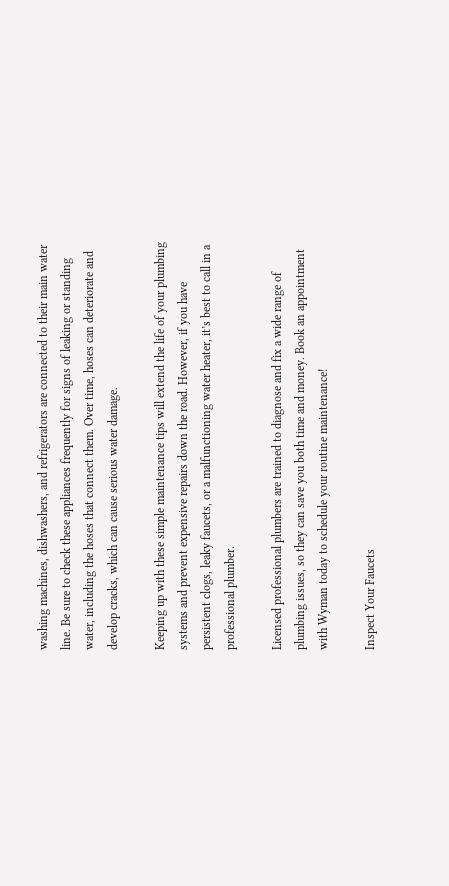washing machines, dishwashers, and refrigerators are connected to their main water line. Be sure to check these appliances frequently for signs of leaking or standing water, including the hoses that connect them. Over time, hoses can deteriorate and develop cracks, which can cause serious water damage.

Keeping up with these simple maintenance tips will extend the life of your plumbing systems and prevent expensive repairs down the road. However, if you have persistent clogs, leaky faucets, or a malfunctioning water heater, it’s best to call in a professional plumber.

Licensed professional plumbers are trained to diagnose and fix a wide range of plumbing issues, so they can save you both time and money. Book an appointment with Wyman today to schedule your routine maintenance!

Inspect Your Faucets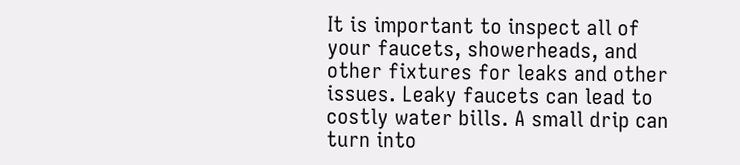It is important to inspect all of your faucets, showerheads, and other fixtures for leaks and other issues. Leaky faucets can lead to costly water bills. A small drip can turn into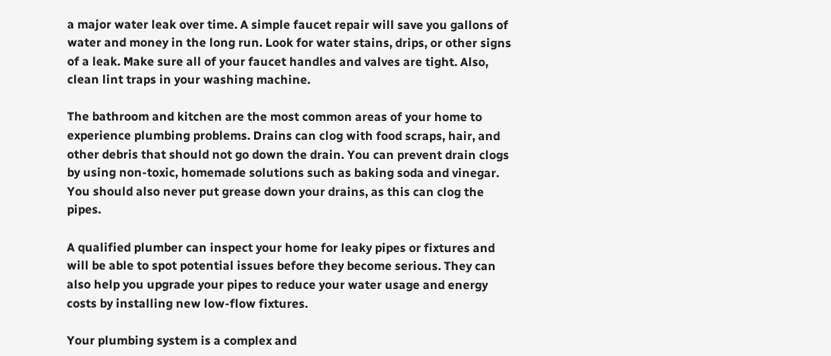a major water leak over time. A simple faucet repair will save you gallons of water and money in the long run. Look for water stains, drips, or other signs of a leak. Make sure all of your faucet handles and valves are tight. Also, clean lint traps in your washing machine.

The bathroom and kitchen are the most common areas of your home to experience plumbing problems. Drains can clog with food scraps, hair, and other debris that should not go down the drain. You can prevent drain clogs by using non-toxic, homemade solutions such as baking soda and vinegar. You should also never put grease down your drains, as this can clog the pipes.

A qualified plumber can inspect your home for leaky pipes or fixtures and will be able to spot potential issues before they become serious. They can also help you upgrade your pipes to reduce your water usage and energy costs by installing new low-flow fixtures.

Your plumbing system is a complex and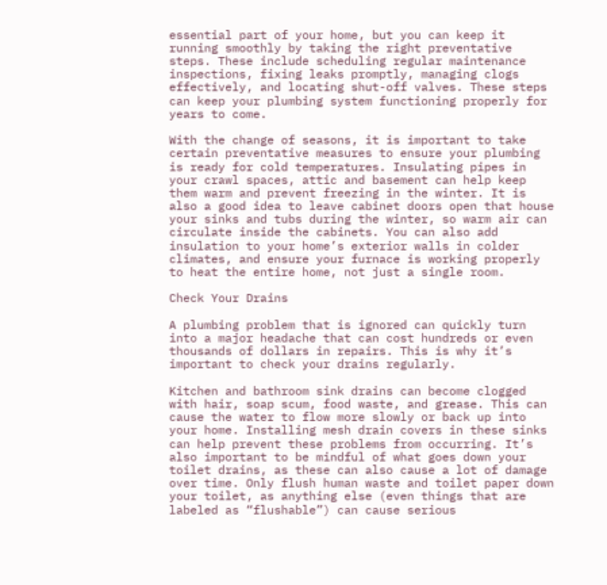essential part of your home, but you can keep it running smoothly by taking the right preventative steps. These include scheduling regular maintenance inspections, fixing leaks promptly, managing clogs effectively, and locating shut-off valves. These steps can keep your plumbing system functioning properly for years to come.

With the change of seasons, it is important to take certain preventative measures to ensure your plumbing is ready for cold temperatures. Insulating pipes in your crawl spaces, attic and basement can help keep them warm and prevent freezing in the winter. It is also a good idea to leave cabinet doors open that house your sinks and tubs during the winter, so warm air can circulate inside the cabinets. You can also add insulation to your home’s exterior walls in colder climates, and ensure your furnace is working properly to heat the entire home, not just a single room.

Check Your Drains

A plumbing problem that is ignored can quickly turn into a major headache that can cost hundreds or even thousands of dollars in repairs. This is why it’s important to check your drains regularly.

Kitchen and bathroom sink drains can become clogged with hair, soap scum, food waste, and grease. This can cause the water to flow more slowly or back up into your home. Installing mesh drain covers in these sinks can help prevent these problems from occurring. It’s also important to be mindful of what goes down your toilet drains, as these can also cause a lot of damage over time. Only flush human waste and toilet paper down your toilet, as anything else (even things that are labeled as “flushable”) can cause serious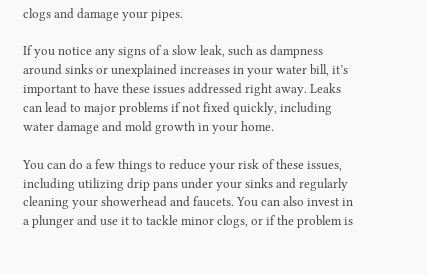clogs and damage your pipes.

If you notice any signs of a slow leak, such as dampness around sinks or unexplained increases in your water bill, it’s important to have these issues addressed right away. Leaks can lead to major problems if not fixed quickly, including water damage and mold growth in your home.

You can do a few things to reduce your risk of these issues, including utilizing drip pans under your sinks and regularly cleaning your showerhead and faucets. You can also invest in a plunger and use it to tackle minor clogs, or if the problem is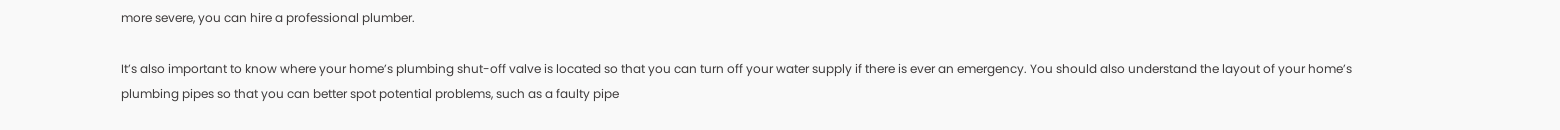more severe, you can hire a professional plumber.

It’s also important to know where your home’s plumbing shut-off valve is located so that you can turn off your water supply if there is ever an emergency. You should also understand the layout of your home’s plumbing pipes so that you can better spot potential problems, such as a faulty pipe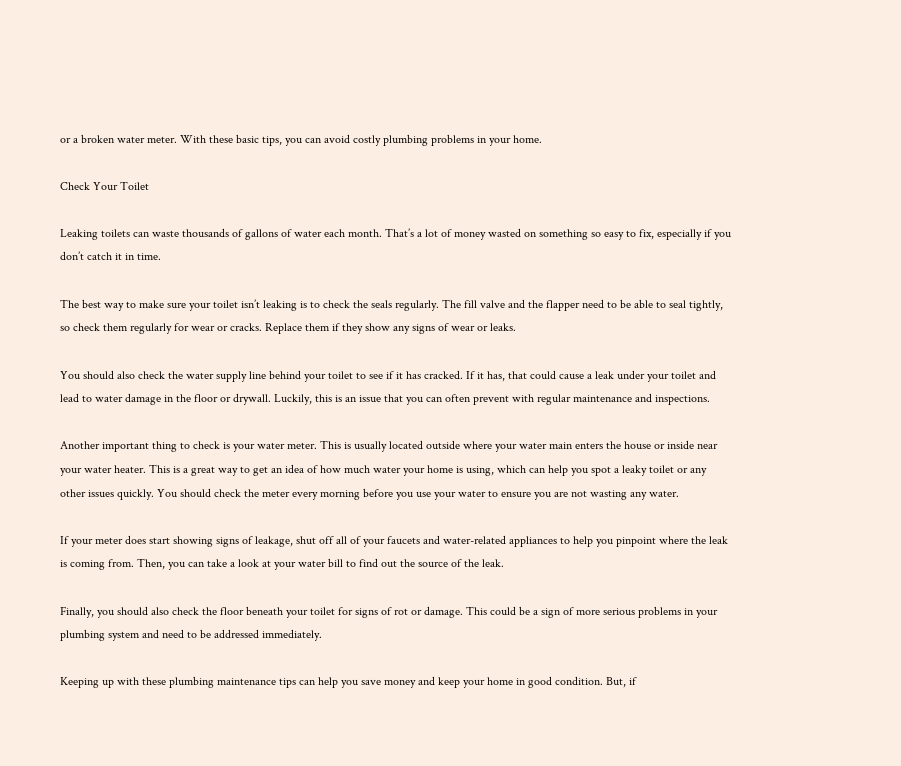or a broken water meter. With these basic tips, you can avoid costly plumbing problems in your home.

Check Your Toilet

Leaking toilets can waste thousands of gallons of water each month. That’s a lot of money wasted on something so easy to fix, especially if you don’t catch it in time.

The best way to make sure your toilet isn’t leaking is to check the seals regularly. The fill valve and the flapper need to be able to seal tightly, so check them regularly for wear or cracks. Replace them if they show any signs of wear or leaks.

You should also check the water supply line behind your toilet to see if it has cracked. If it has, that could cause a leak under your toilet and lead to water damage in the floor or drywall. Luckily, this is an issue that you can often prevent with regular maintenance and inspections.

Another important thing to check is your water meter. This is usually located outside where your water main enters the house or inside near your water heater. This is a great way to get an idea of how much water your home is using, which can help you spot a leaky toilet or any other issues quickly. You should check the meter every morning before you use your water to ensure you are not wasting any water.

If your meter does start showing signs of leakage, shut off all of your faucets and water-related appliances to help you pinpoint where the leak is coming from. Then, you can take a look at your water bill to find out the source of the leak.

Finally, you should also check the floor beneath your toilet for signs of rot or damage. This could be a sign of more serious problems in your plumbing system and need to be addressed immediately.

Keeping up with these plumbing maintenance tips can help you save money and keep your home in good condition. But, if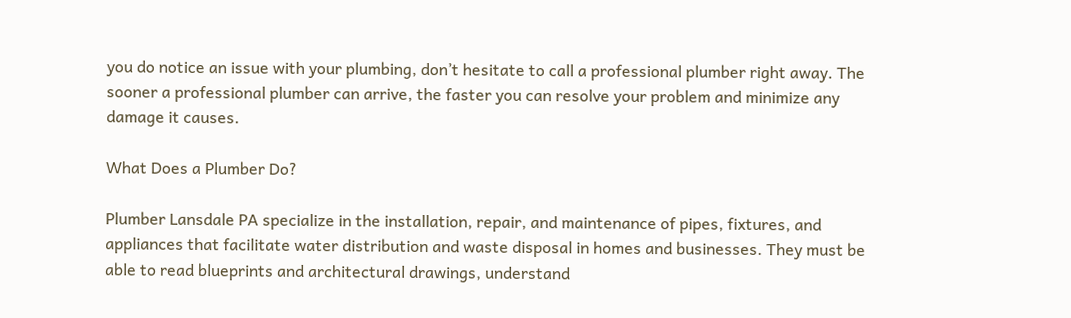you do notice an issue with your plumbing, don’t hesitate to call a professional plumber right away. The sooner a professional plumber can arrive, the faster you can resolve your problem and minimize any damage it causes.

What Does a Plumber Do?

Plumber Lansdale PA specialize in the installation, repair, and maintenance of pipes, fixtures, and appliances that facilitate water distribution and waste disposal in homes and businesses. They must be able to read blueprints and architectural drawings, understand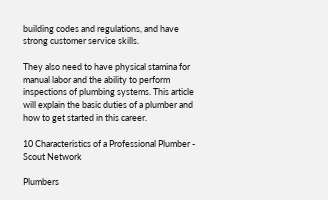building codes and regulations, and have strong customer service skills.

They also need to have physical stamina for manual labor and the ability to perform inspections of plumbing systems. This article will explain the basic duties of a plumber and how to get started in this career.

10 Characteristics of a Professional Plumber - Scout Network

Plumbers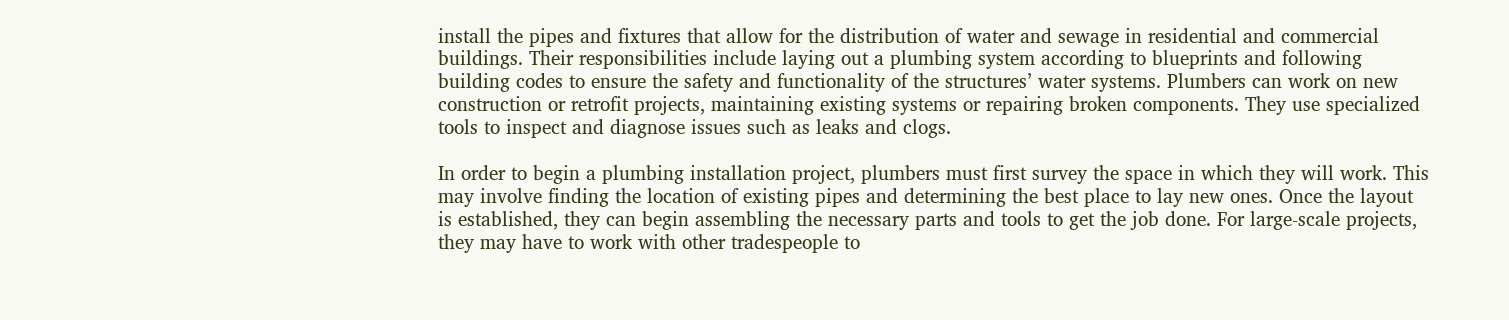install the pipes and fixtures that allow for the distribution of water and sewage in residential and commercial buildings. Their responsibilities include laying out a plumbing system according to blueprints and following building codes to ensure the safety and functionality of the structures’ water systems. Plumbers can work on new construction or retrofit projects, maintaining existing systems or repairing broken components. They use specialized tools to inspect and diagnose issues such as leaks and clogs.

In order to begin a plumbing installation project, plumbers must first survey the space in which they will work. This may involve finding the location of existing pipes and determining the best place to lay new ones. Once the layout is established, they can begin assembling the necessary parts and tools to get the job done. For large-scale projects, they may have to work with other tradespeople to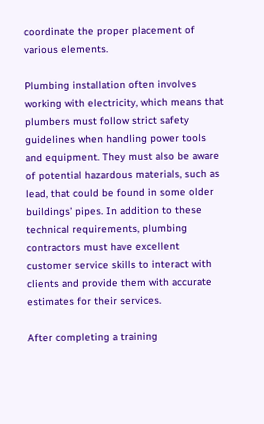coordinate the proper placement of various elements.

Plumbing installation often involves working with electricity, which means that plumbers must follow strict safety guidelines when handling power tools and equipment. They must also be aware of potential hazardous materials, such as lead, that could be found in some older buildings’ pipes. In addition to these technical requirements, plumbing contractors must have excellent customer service skills to interact with clients and provide them with accurate estimates for their services.

After completing a training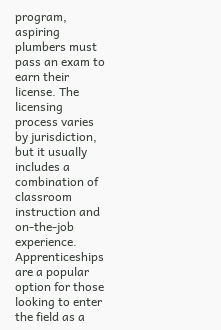program, aspiring plumbers must pass an exam to earn their license. The licensing process varies by jurisdiction, but it usually includes a combination of classroom instruction and on-the-job experience. Apprenticeships are a popular option for those looking to enter the field as a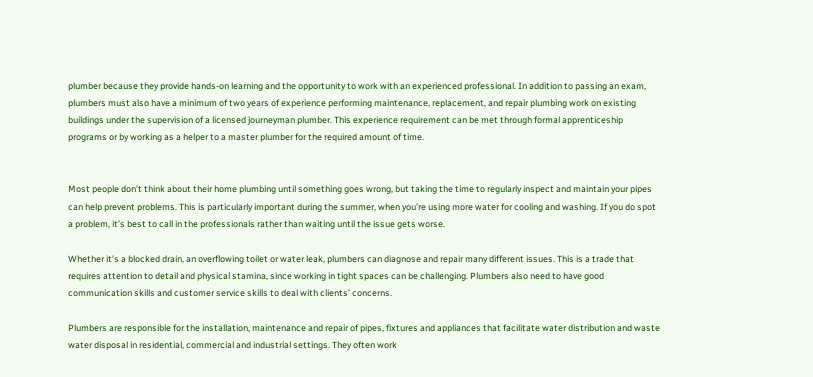plumber because they provide hands-on learning and the opportunity to work with an experienced professional. In addition to passing an exam, plumbers must also have a minimum of two years of experience performing maintenance, replacement, and repair plumbing work on existing buildings under the supervision of a licensed journeyman plumber. This experience requirement can be met through formal apprenticeship programs or by working as a helper to a master plumber for the required amount of time.


Most people don’t think about their home plumbing until something goes wrong, but taking the time to regularly inspect and maintain your pipes can help prevent problems. This is particularly important during the summer, when you’re using more water for cooling and washing. If you do spot a problem, it’s best to call in the professionals rather than waiting until the issue gets worse.

Whether it’s a blocked drain, an overflowing toilet or water leak, plumbers can diagnose and repair many different issues. This is a trade that requires attention to detail and physical stamina, since working in tight spaces can be challenging. Plumbers also need to have good communication skills and customer service skills to deal with clients’ concerns.

Plumbers are responsible for the installation, maintenance and repair of pipes, fixtures and appliances that facilitate water distribution and waste water disposal in residential, commercial and industrial settings. They often work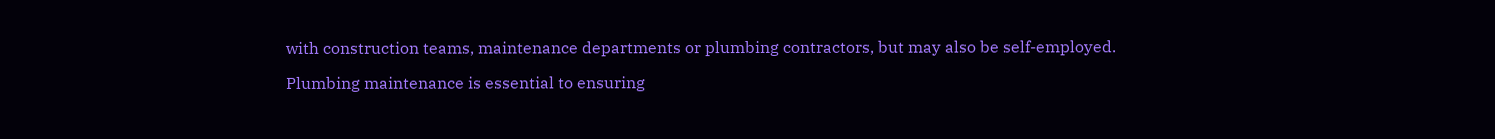with construction teams, maintenance departments or plumbing contractors, but may also be self-employed.

Plumbing maintenance is essential to ensuring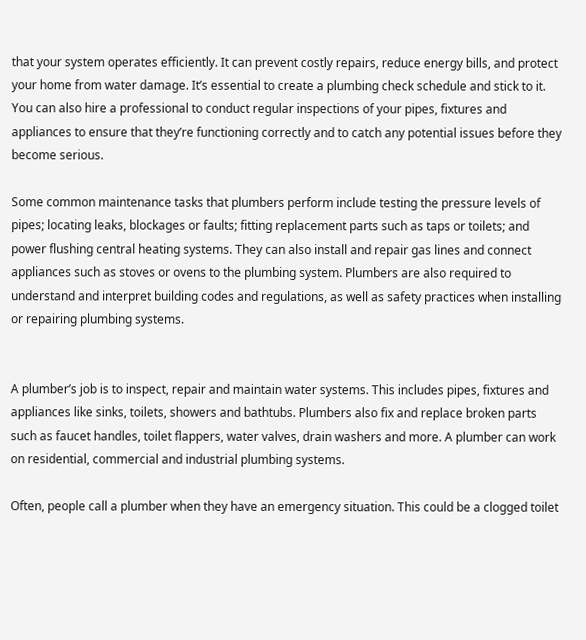that your system operates efficiently. It can prevent costly repairs, reduce energy bills, and protect your home from water damage. It’s essential to create a plumbing check schedule and stick to it. You can also hire a professional to conduct regular inspections of your pipes, fixtures and appliances to ensure that they’re functioning correctly and to catch any potential issues before they become serious.

Some common maintenance tasks that plumbers perform include testing the pressure levels of pipes; locating leaks, blockages or faults; fitting replacement parts such as taps or toilets; and power flushing central heating systems. They can also install and repair gas lines and connect appliances such as stoves or ovens to the plumbing system. Plumbers are also required to understand and interpret building codes and regulations, as well as safety practices when installing or repairing plumbing systems.


A plumber’s job is to inspect, repair and maintain water systems. This includes pipes, fixtures and appliances like sinks, toilets, showers and bathtubs. Plumbers also fix and replace broken parts such as faucet handles, toilet flappers, water valves, drain washers and more. A plumber can work on residential, commercial and industrial plumbing systems.

Often, people call a plumber when they have an emergency situation. This could be a clogged toilet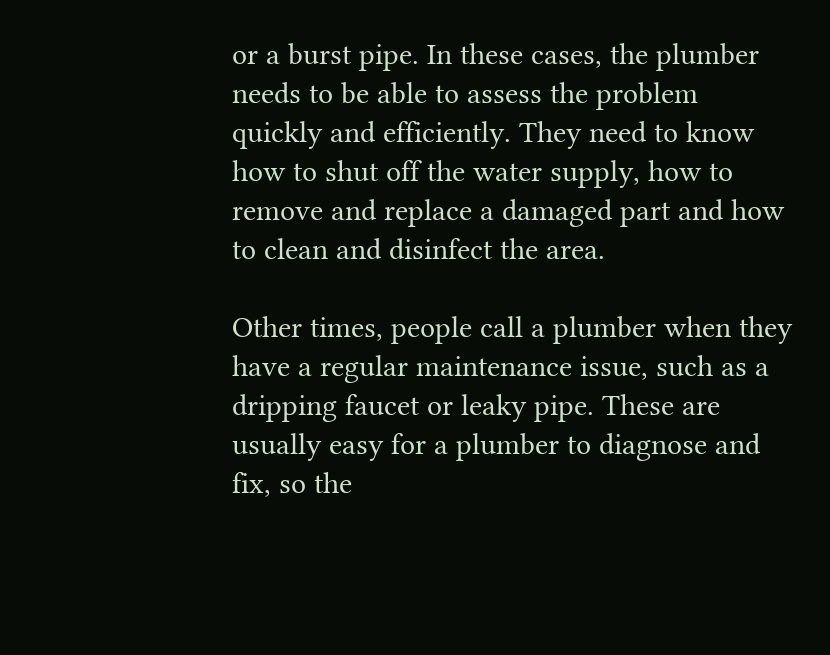or a burst pipe. In these cases, the plumber needs to be able to assess the problem quickly and efficiently. They need to know how to shut off the water supply, how to remove and replace a damaged part and how to clean and disinfect the area.

Other times, people call a plumber when they have a regular maintenance issue, such as a dripping faucet or leaky pipe. These are usually easy for a plumber to diagnose and fix, so the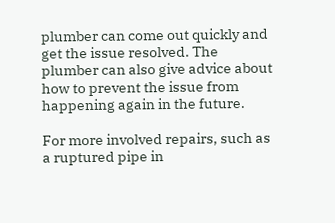plumber can come out quickly and get the issue resolved. The plumber can also give advice about how to prevent the issue from happening again in the future.

For more involved repairs, such as a ruptured pipe in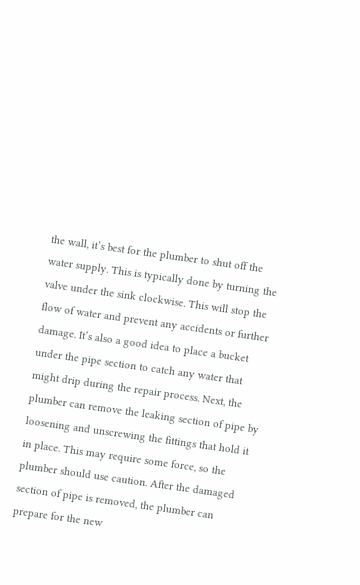the wall, it’s best for the plumber to shut off the water supply. This is typically done by turning the valve under the sink clockwise. This will stop the flow of water and prevent any accidents or further damage. It’s also a good idea to place a bucket under the pipe section to catch any water that might drip during the repair process. Next, the plumber can remove the leaking section of pipe by loosening and unscrewing the fittings that hold it in place. This may require some force, so the plumber should use caution. After the damaged section of pipe is removed, the plumber can prepare for the new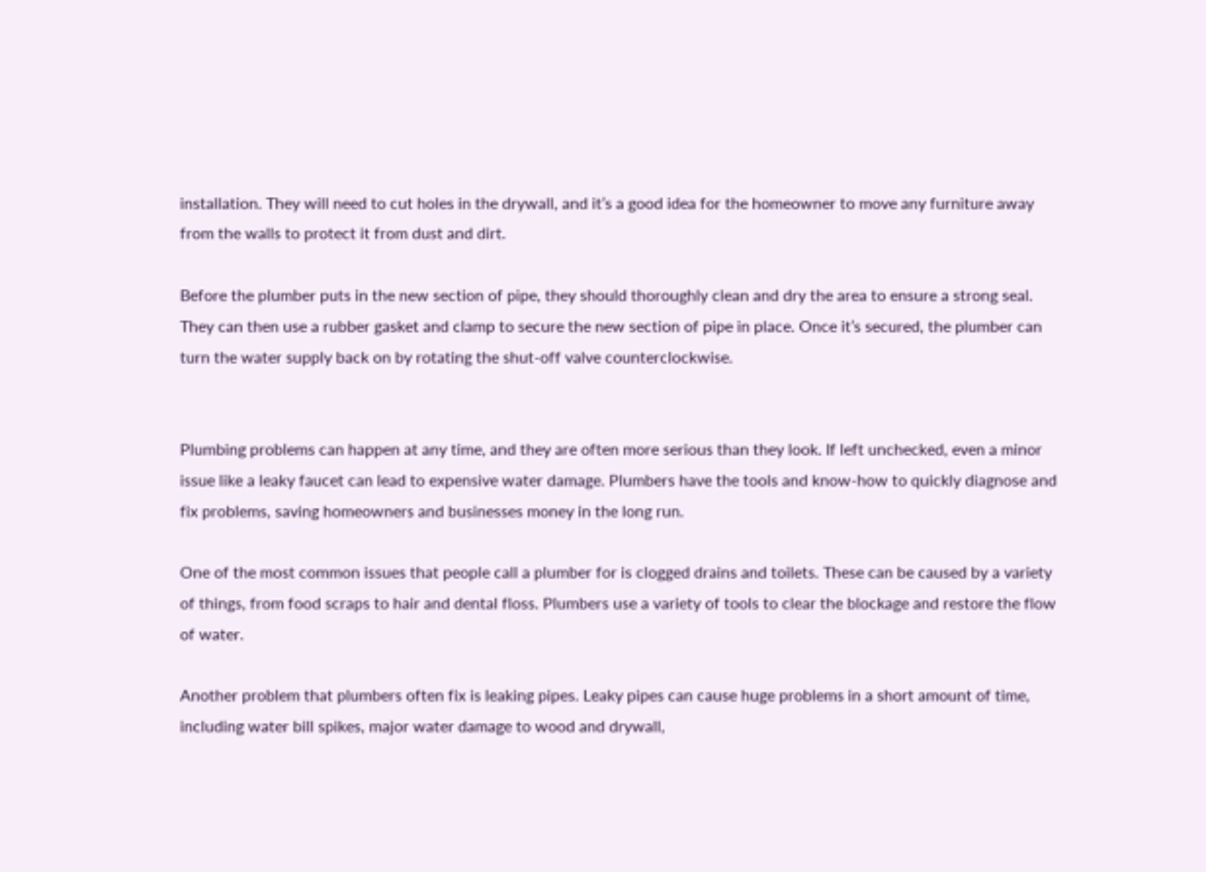installation. They will need to cut holes in the drywall, and it’s a good idea for the homeowner to move any furniture away from the walls to protect it from dust and dirt.

Before the plumber puts in the new section of pipe, they should thoroughly clean and dry the area to ensure a strong seal. They can then use a rubber gasket and clamp to secure the new section of pipe in place. Once it’s secured, the plumber can turn the water supply back on by rotating the shut-off valve counterclockwise.


Plumbing problems can happen at any time, and they are often more serious than they look. If left unchecked, even a minor issue like a leaky faucet can lead to expensive water damage. Plumbers have the tools and know-how to quickly diagnose and fix problems, saving homeowners and businesses money in the long run.

One of the most common issues that people call a plumber for is clogged drains and toilets. These can be caused by a variety of things, from food scraps to hair and dental floss. Plumbers use a variety of tools to clear the blockage and restore the flow of water.

Another problem that plumbers often fix is leaking pipes. Leaky pipes can cause huge problems in a short amount of time, including water bill spikes, major water damage to wood and drywall,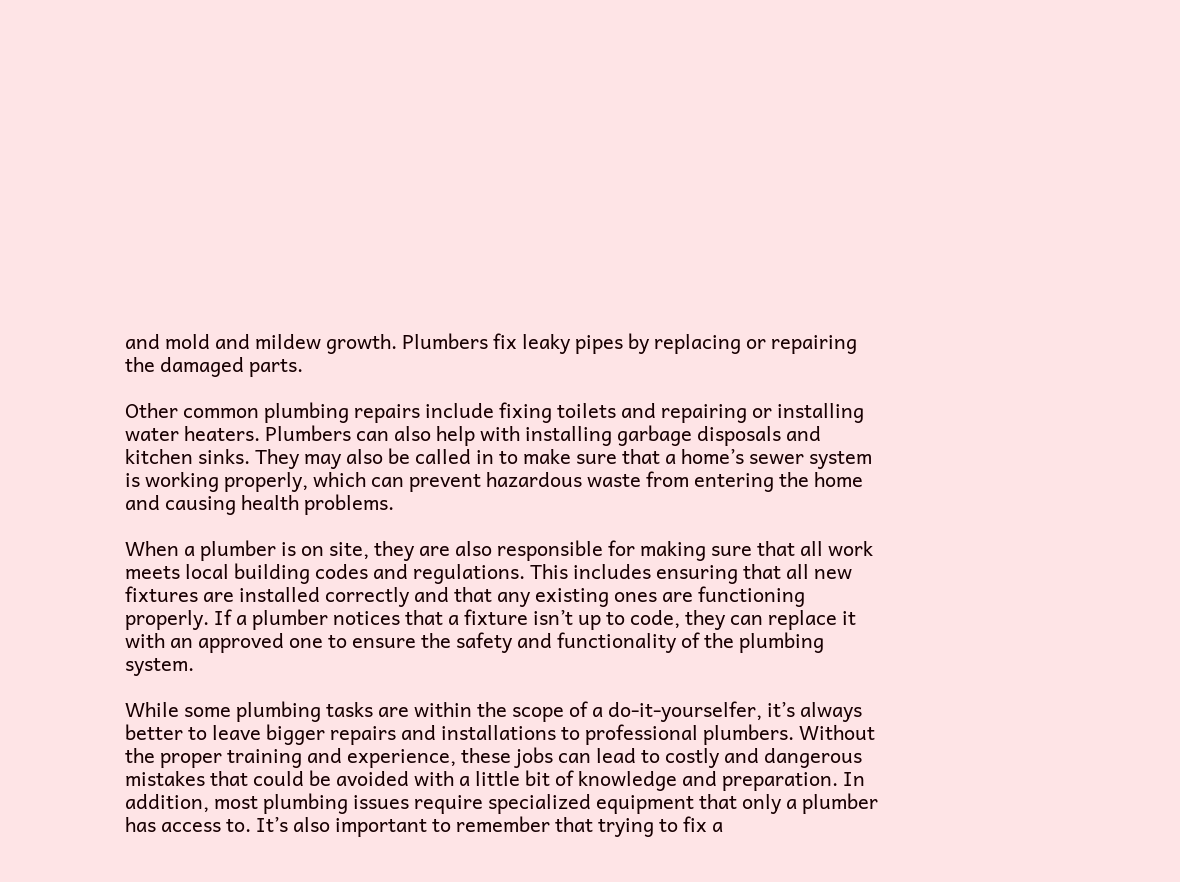and mold and mildew growth. Plumbers fix leaky pipes by replacing or repairing the damaged parts.

Other common plumbing repairs include fixing toilets and repairing or installing water heaters. Plumbers can also help with installing garbage disposals and kitchen sinks. They may also be called in to make sure that a home’s sewer system is working properly, which can prevent hazardous waste from entering the home and causing health problems.

When a plumber is on site, they are also responsible for making sure that all work meets local building codes and regulations. This includes ensuring that all new fixtures are installed correctly and that any existing ones are functioning properly. If a plumber notices that a fixture isn’t up to code, they can replace it with an approved one to ensure the safety and functionality of the plumbing system.

While some plumbing tasks are within the scope of a do-it-yourselfer, it’s always better to leave bigger repairs and installations to professional plumbers. Without the proper training and experience, these jobs can lead to costly and dangerous mistakes that could be avoided with a little bit of knowledge and preparation. In addition, most plumbing issues require specialized equipment that only a plumber has access to. It’s also important to remember that trying to fix a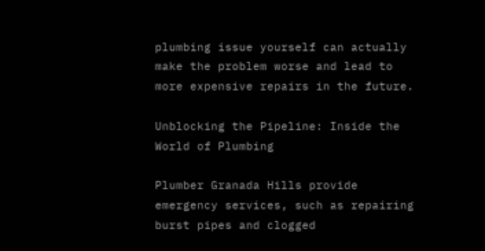plumbing issue yourself can actually make the problem worse and lead to more expensive repairs in the future.

Unblocking the Pipeline: Inside the World of Plumbing

Plumber Granada Hills provide emergency services, such as repairing burst pipes and clogged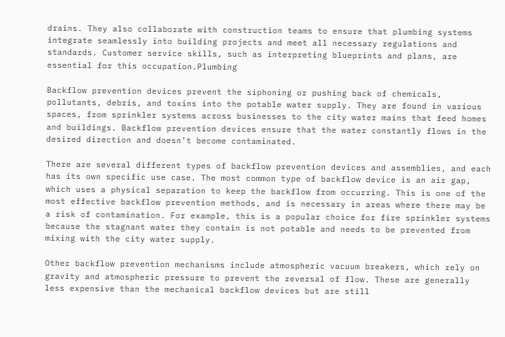drains. They also collaborate with construction teams to ensure that plumbing systems integrate seamlessly into building projects and meet all necessary regulations and standards. Customer service skills, such as interpreting blueprints and plans, are essential for this occupation.Plumbing

Backflow prevention devices prevent the siphoning or pushing back of chemicals, pollutants, debris, and toxins into the potable water supply. They are found in various spaces, from sprinkler systems across businesses to the city water mains that feed homes and buildings. Backflow prevention devices ensure that the water constantly flows in the desired direction and doesn’t become contaminated.

There are several different types of backflow prevention devices and assemblies, and each has its own specific use case. The most common type of backflow device is an air gap, which uses a physical separation to keep the backflow from occurring. This is one of the most effective backflow prevention methods, and is necessary in areas where there may be a risk of contamination. For example, this is a popular choice for fire sprinkler systems because the stagnant water they contain is not potable and needs to be prevented from mixing with the city water supply.

Other backflow prevention mechanisms include atmospheric vacuum breakers, which rely on gravity and atmospheric pressure to prevent the reversal of flow. These are generally less expensive than the mechanical backflow devices but are still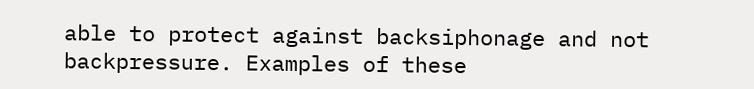able to protect against backsiphonage and not backpressure. Examples of these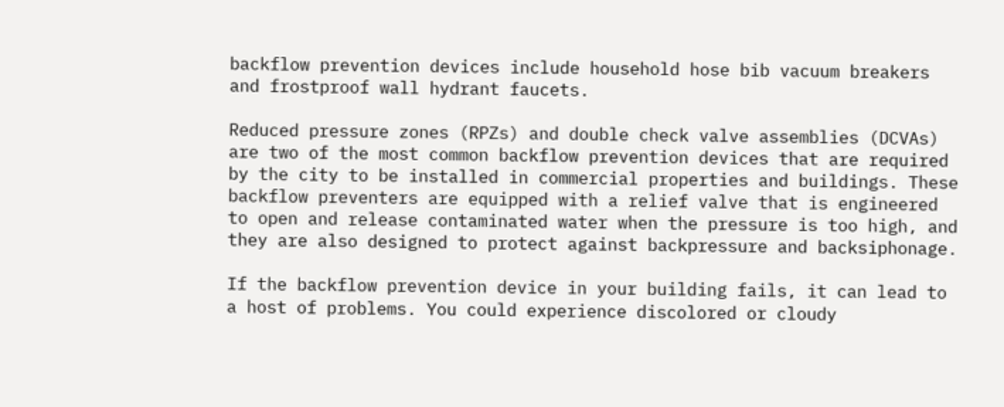backflow prevention devices include household hose bib vacuum breakers and frostproof wall hydrant faucets.

Reduced pressure zones (RPZs) and double check valve assemblies (DCVAs) are two of the most common backflow prevention devices that are required by the city to be installed in commercial properties and buildings. These backflow preventers are equipped with a relief valve that is engineered to open and release contaminated water when the pressure is too high, and they are also designed to protect against backpressure and backsiphonage.

If the backflow prevention device in your building fails, it can lead to a host of problems. You could experience discolored or cloudy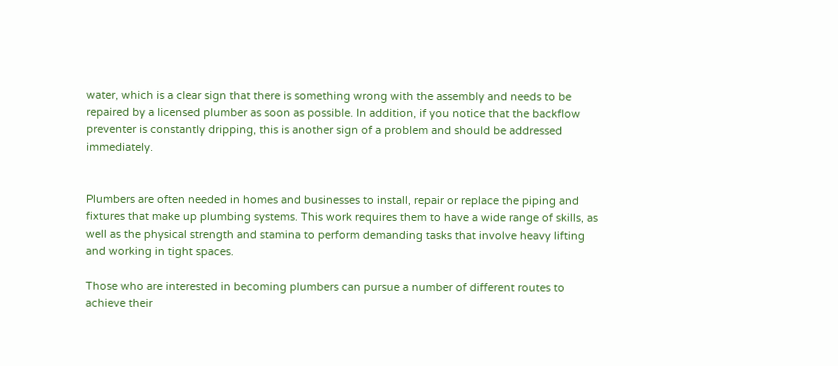water, which is a clear sign that there is something wrong with the assembly and needs to be repaired by a licensed plumber as soon as possible. In addition, if you notice that the backflow preventer is constantly dripping, this is another sign of a problem and should be addressed immediately.


Plumbers are often needed in homes and businesses to install, repair or replace the piping and fixtures that make up plumbing systems. This work requires them to have a wide range of skills, as well as the physical strength and stamina to perform demanding tasks that involve heavy lifting and working in tight spaces.

Those who are interested in becoming plumbers can pursue a number of different routes to achieve their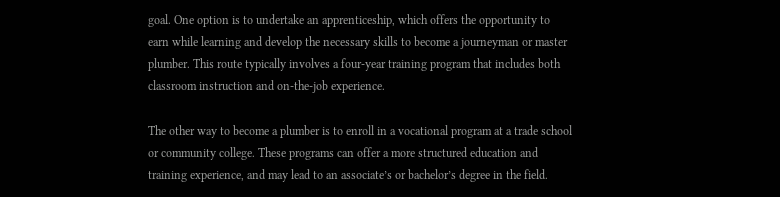goal. One option is to undertake an apprenticeship, which offers the opportunity to earn while learning and develop the necessary skills to become a journeyman or master plumber. This route typically involves a four-year training program that includes both classroom instruction and on-the-job experience.

The other way to become a plumber is to enroll in a vocational program at a trade school or community college. These programs can offer a more structured education and training experience, and may lead to an associate’s or bachelor’s degree in the field.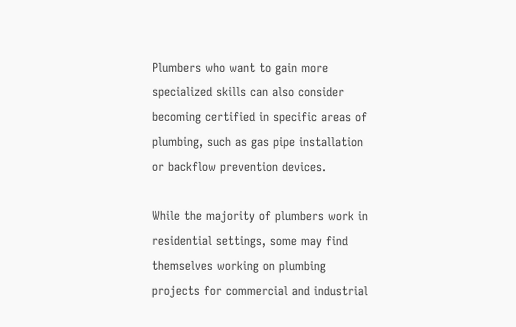Plumbers who want to gain more specialized skills can also consider becoming certified in specific areas of plumbing, such as gas pipe installation or backflow prevention devices.

While the majority of plumbers work in residential settings, some may find themselves working on plumbing projects for commercial and industrial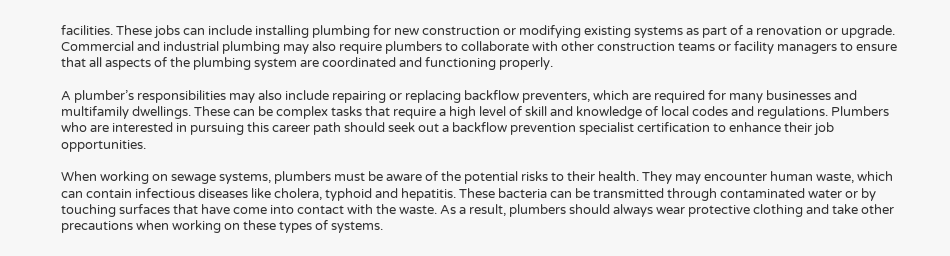facilities. These jobs can include installing plumbing for new construction or modifying existing systems as part of a renovation or upgrade. Commercial and industrial plumbing may also require plumbers to collaborate with other construction teams or facility managers to ensure that all aspects of the plumbing system are coordinated and functioning properly.

A plumber’s responsibilities may also include repairing or replacing backflow preventers, which are required for many businesses and multifamily dwellings. These can be complex tasks that require a high level of skill and knowledge of local codes and regulations. Plumbers who are interested in pursuing this career path should seek out a backflow prevention specialist certification to enhance their job opportunities.

When working on sewage systems, plumbers must be aware of the potential risks to their health. They may encounter human waste, which can contain infectious diseases like cholera, typhoid and hepatitis. These bacteria can be transmitted through contaminated water or by touching surfaces that have come into contact with the waste. As a result, plumbers should always wear protective clothing and take other precautions when working on these types of systems.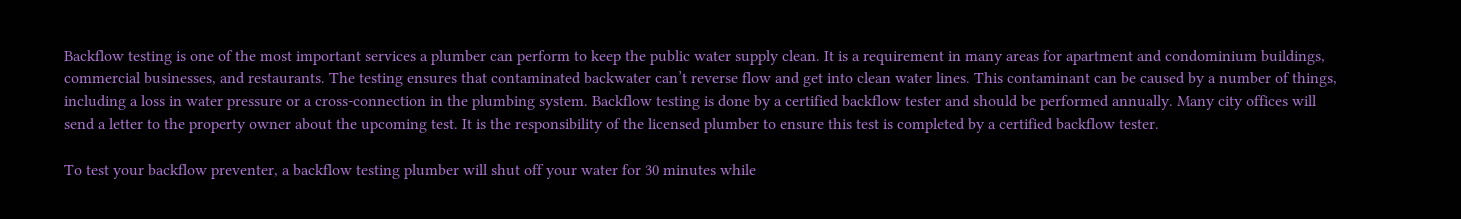Backflow testing is one of the most important services a plumber can perform to keep the public water supply clean. It is a requirement in many areas for apartment and condominium buildings, commercial businesses, and restaurants. The testing ensures that contaminated backwater can’t reverse flow and get into clean water lines. This contaminant can be caused by a number of things, including a loss in water pressure or a cross-connection in the plumbing system. Backflow testing is done by a certified backflow tester and should be performed annually. Many city offices will send a letter to the property owner about the upcoming test. It is the responsibility of the licensed plumber to ensure this test is completed by a certified backflow tester.

To test your backflow preventer, a backflow testing plumber will shut off your water for 30 minutes while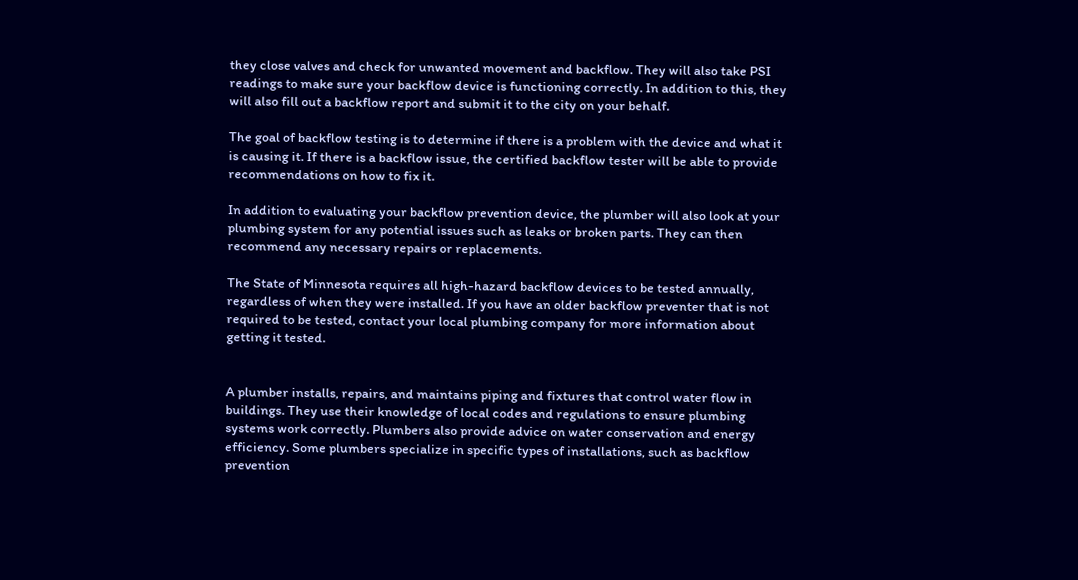they close valves and check for unwanted movement and backflow. They will also take PSI readings to make sure your backflow device is functioning correctly. In addition to this, they will also fill out a backflow report and submit it to the city on your behalf.

The goal of backflow testing is to determine if there is a problem with the device and what it is causing it. If there is a backflow issue, the certified backflow tester will be able to provide recommendations on how to fix it.

In addition to evaluating your backflow prevention device, the plumber will also look at your plumbing system for any potential issues such as leaks or broken parts. They can then recommend any necessary repairs or replacements.

The State of Minnesota requires all high-hazard backflow devices to be tested annually, regardless of when they were installed. If you have an older backflow preventer that is not required to be tested, contact your local plumbing company for more information about getting it tested.


A plumber installs, repairs, and maintains piping and fixtures that control water flow in buildings. They use their knowledge of local codes and regulations to ensure plumbing systems work correctly. Plumbers also provide advice on water conservation and energy efficiency. Some plumbers specialize in specific types of installations, such as backflow prevention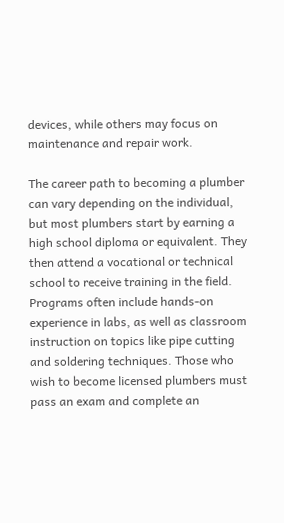devices, while others may focus on maintenance and repair work.

The career path to becoming a plumber can vary depending on the individual, but most plumbers start by earning a high school diploma or equivalent. They then attend a vocational or technical school to receive training in the field. Programs often include hands-on experience in labs, as well as classroom instruction on topics like pipe cutting and soldering techniques. Those who wish to become licensed plumbers must pass an exam and complete an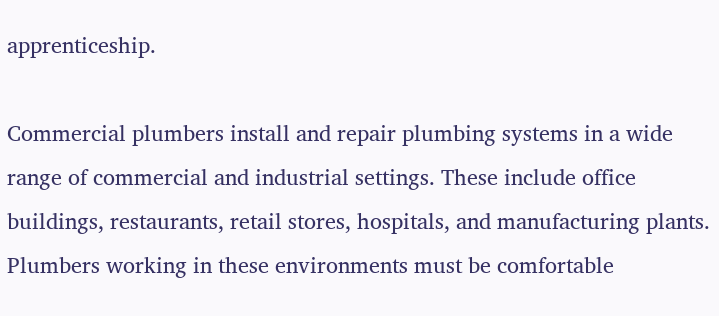apprenticeship.

Commercial plumbers install and repair plumbing systems in a wide range of commercial and industrial settings. These include office buildings, restaurants, retail stores, hospitals, and manufacturing plants. Plumbers working in these environments must be comfortable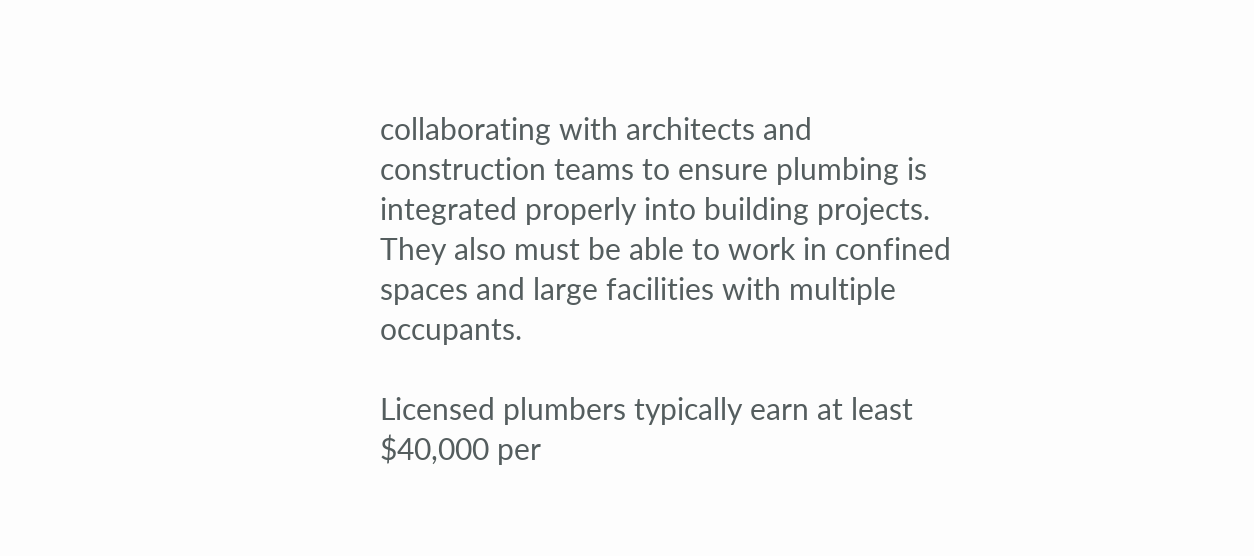collaborating with architects and construction teams to ensure plumbing is integrated properly into building projects. They also must be able to work in confined spaces and large facilities with multiple occupants.

Licensed plumbers typically earn at least $40,000 per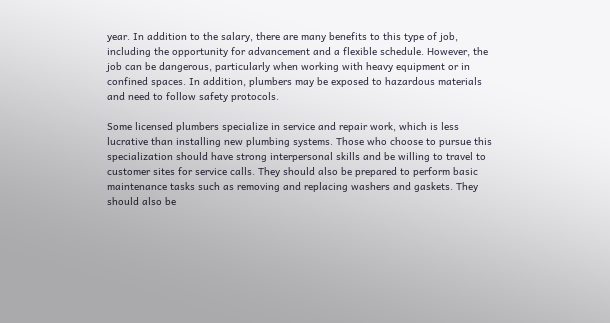year. In addition to the salary, there are many benefits to this type of job, including the opportunity for advancement and a flexible schedule. However, the job can be dangerous, particularly when working with heavy equipment or in confined spaces. In addition, plumbers may be exposed to hazardous materials and need to follow safety protocols.

Some licensed plumbers specialize in service and repair work, which is less lucrative than installing new plumbing systems. Those who choose to pursue this specialization should have strong interpersonal skills and be willing to travel to customer sites for service calls. They should also be prepared to perform basic maintenance tasks such as removing and replacing washers and gaskets. They should also be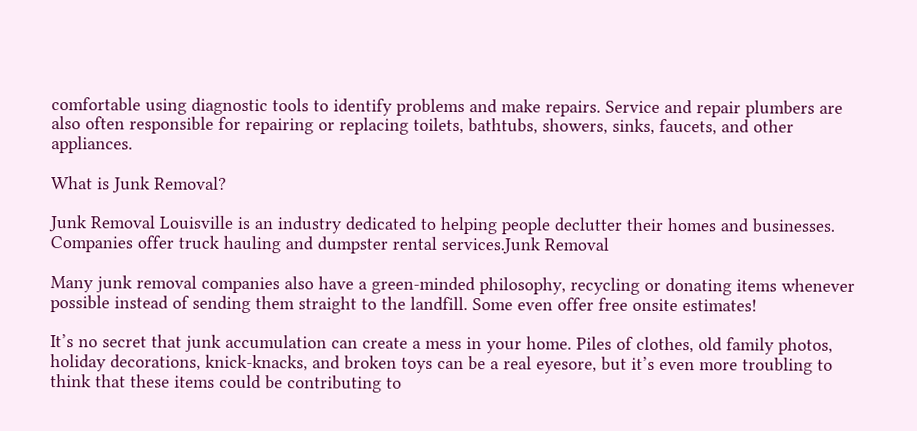comfortable using diagnostic tools to identify problems and make repairs. Service and repair plumbers are also often responsible for repairing or replacing toilets, bathtubs, showers, sinks, faucets, and other appliances.

What is Junk Removal?

Junk Removal Louisville is an industry dedicated to helping people declutter their homes and businesses. Companies offer truck hauling and dumpster rental services.Junk Removal

Many junk removal companies also have a green-minded philosophy, recycling or donating items whenever possible instead of sending them straight to the landfill. Some even offer free onsite estimates!

It’s no secret that junk accumulation can create a mess in your home. Piles of clothes, old family photos, holiday decorations, knick-knacks, and broken toys can be a real eyesore, but it’s even more troubling to think that these items could be contributing to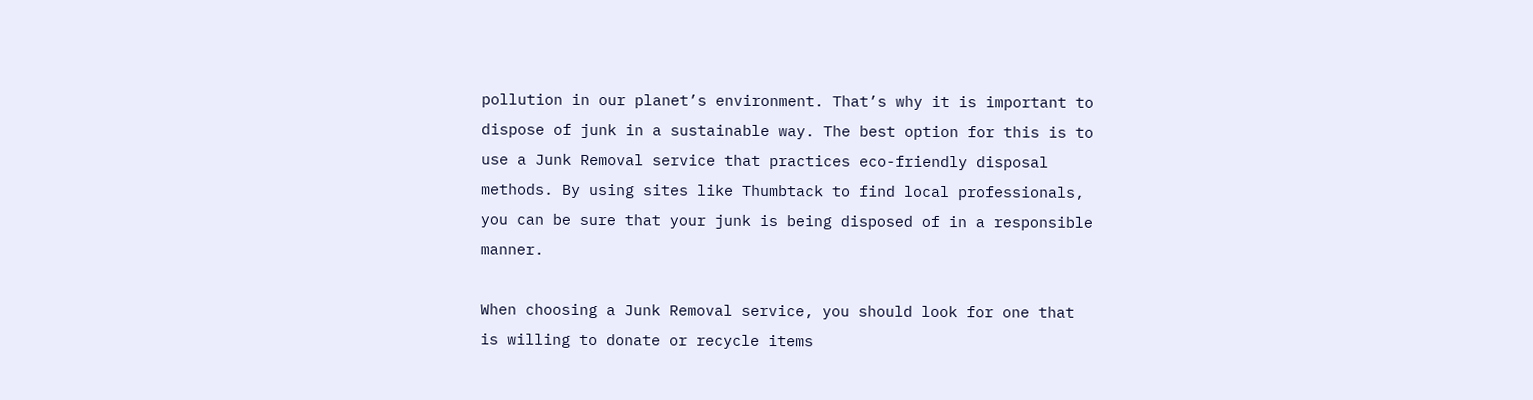pollution in our planet’s environment. That’s why it is important to dispose of junk in a sustainable way. The best option for this is to use a Junk Removal service that practices eco-friendly disposal methods. By using sites like Thumbtack to find local professionals, you can be sure that your junk is being disposed of in a responsible manner.

When choosing a Junk Removal service, you should look for one that is willing to donate or recycle items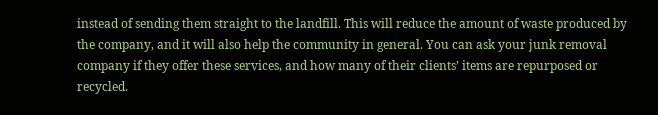instead of sending them straight to the landfill. This will reduce the amount of waste produced by the company, and it will also help the community in general. You can ask your junk removal company if they offer these services, and how many of their clients’ items are repurposed or recycled.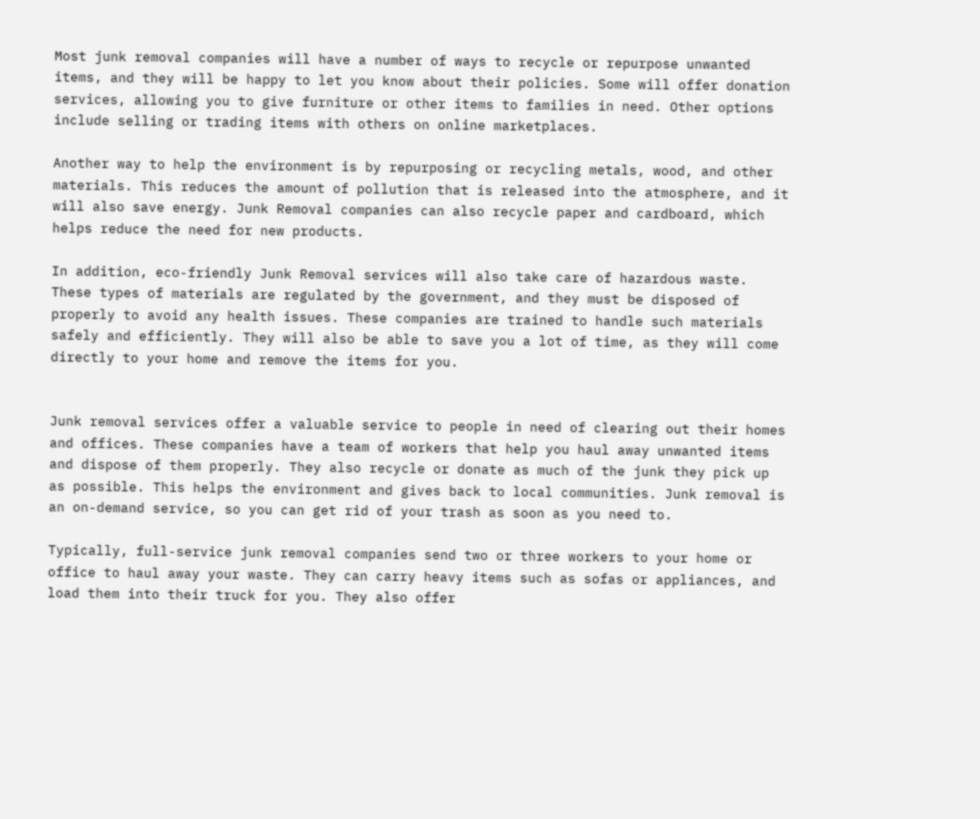Most junk removal companies will have a number of ways to recycle or repurpose unwanted items, and they will be happy to let you know about their policies. Some will offer donation services, allowing you to give furniture or other items to families in need. Other options include selling or trading items with others on online marketplaces.

Another way to help the environment is by repurposing or recycling metals, wood, and other materials. This reduces the amount of pollution that is released into the atmosphere, and it will also save energy. Junk Removal companies can also recycle paper and cardboard, which helps reduce the need for new products.

In addition, eco-friendly Junk Removal services will also take care of hazardous waste. These types of materials are regulated by the government, and they must be disposed of properly to avoid any health issues. These companies are trained to handle such materials safely and efficiently. They will also be able to save you a lot of time, as they will come directly to your home and remove the items for you.


Junk removal services offer a valuable service to people in need of clearing out their homes and offices. These companies have a team of workers that help you haul away unwanted items and dispose of them properly. They also recycle or donate as much of the junk they pick up as possible. This helps the environment and gives back to local communities. Junk removal is an on-demand service, so you can get rid of your trash as soon as you need to.

Typically, full-service junk removal companies send two or three workers to your home or office to haul away your waste. They can carry heavy items such as sofas or appliances, and load them into their truck for you. They also offer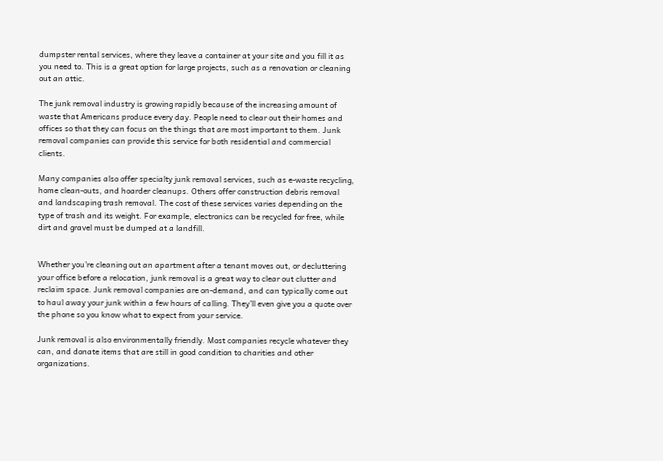dumpster rental services, where they leave a container at your site and you fill it as you need to. This is a great option for large projects, such as a renovation or cleaning out an attic.

The junk removal industry is growing rapidly because of the increasing amount of waste that Americans produce every day. People need to clear out their homes and offices so that they can focus on the things that are most important to them. Junk removal companies can provide this service for both residential and commercial clients.

Many companies also offer specialty junk removal services, such as e-waste recycling, home clean-outs, and hoarder cleanups. Others offer construction debris removal and landscaping trash removal. The cost of these services varies depending on the type of trash and its weight. For example, electronics can be recycled for free, while dirt and gravel must be dumped at a landfill.


Whether you’re cleaning out an apartment after a tenant moves out, or decluttering your office before a relocation, junk removal is a great way to clear out clutter and reclaim space. Junk removal companies are on-demand, and can typically come out to haul away your junk within a few hours of calling. They’ll even give you a quote over the phone so you know what to expect from your service.

Junk removal is also environmentally friendly. Most companies recycle whatever they can, and donate items that are still in good condition to charities and other organizations.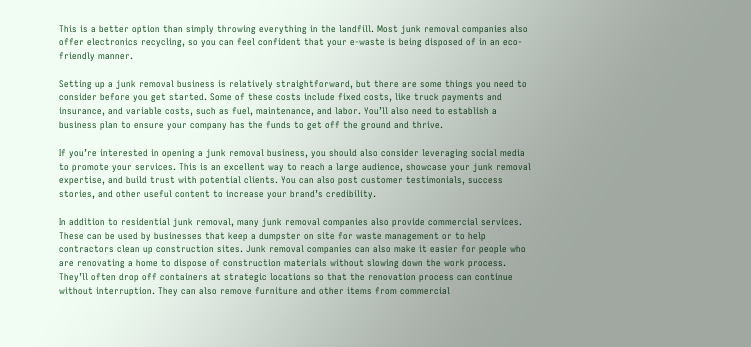This is a better option than simply throwing everything in the landfill. Most junk removal companies also offer electronics recycling, so you can feel confident that your e-waste is being disposed of in an eco-friendly manner.

Setting up a junk removal business is relatively straightforward, but there are some things you need to consider before you get started. Some of these costs include fixed costs, like truck payments and insurance, and variable costs, such as fuel, maintenance, and labor. You’ll also need to establish a business plan to ensure your company has the funds to get off the ground and thrive.

If you’re interested in opening a junk removal business, you should also consider leveraging social media to promote your services. This is an excellent way to reach a large audience, showcase your junk removal expertise, and build trust with potential clients. You can also post customer testimonials, success stories, and other useful content to increase your brand’s credibility.

In addition to residential junk removal, many junk removal companies also provide commercial services. These can be used by businesses that keep a dumpster on site for waste management or to help contractors clean up construction sites. Junk removal companies can also make it easier for people who are renovating a home to dispose of construction materials without slowing down the work process. They’ll often drop off containers at strategic locations so that the renovation process can continue without interruption. They can also remove furniture and other items from commercial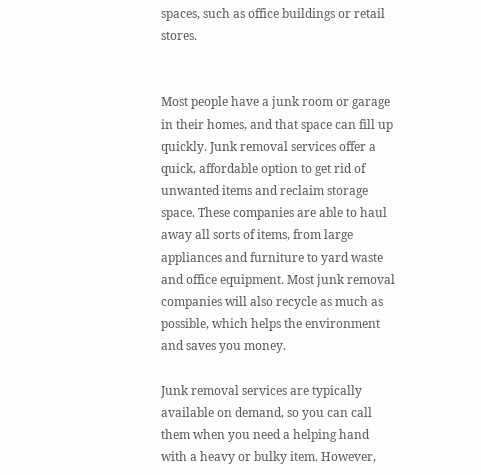spaces, such as office buildings or retail stores.


Most people have a junk room or garage in their homes, and that space can fill up quickly. Junk removal services offer a quick, affordable option to get rid of unwanted items and reclaim storage space. These companies are able to haul away all sorts of items, from large appliances and furniture to yard waste and office equipment. Most junk removal companies will also recycle as much as possible, which helps the environment and saves you money.

Junk removal services are typically available on demand, so you can call them when you need a helping hand with a heavy or bulky item. However,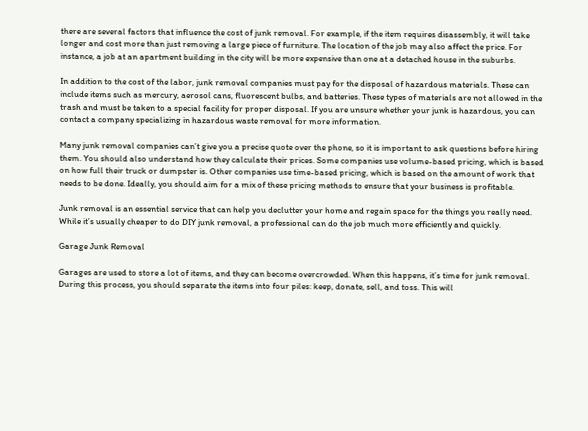there are several factors that influence the cost of junk removal. For example, if the item requires disassembly, it will take longer and cost more than just removing a large piece of furniture. The location of the job may also affect the price. For instance, a job at an apartment building in the city will be more expensive than one at a detached house in the suburbs.

In addition to the cost of the labor, junk removal companies must pay for the disposal of hazardous materials. These can include items such as mercury, aerosol cans, fluorescent bulbs, and batteries. These types of materials are not allowed in the trash and must be taken to a special facility for proper disposal. If you are unsure whether your junk is hazardous, you can contact a company specializing in hazardous waste removal for more information.

Many junk removal companies can’t give you a precise quote over the phone, so it is important to ask questions before hiring them. You should also understand how they calculate their prices. Some companies use volume-based pricing, which is based on how full their truck or dumpster is. Other companies use time-based pricing, which is based on the amount of work that needs to be done. Ideally, you should aim for a mix of these pricing methods to ensure that your business is profitable.

Junk removal is an essential service that can help you declutter your home and regain space for the things you really need. While it’s usually cheaper to do DIY junk removal, a professional can do the job much more efficiently and quickly.

Garage Junk Removal

Garages are used to store a lot of items, and they can become overcrowded. When this happens, it’s time for junk removal. During this process, you should separate the items into four piles: keep, donate, sell, and toss. This will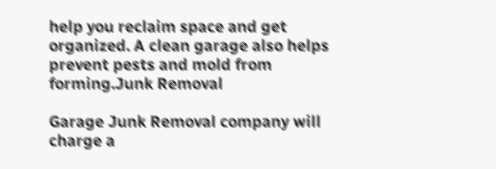help you reclaim space and get organized. A clean garage also helps prevent pests and mold from forming.Junk Removal

Garage Junk Removal company will charge a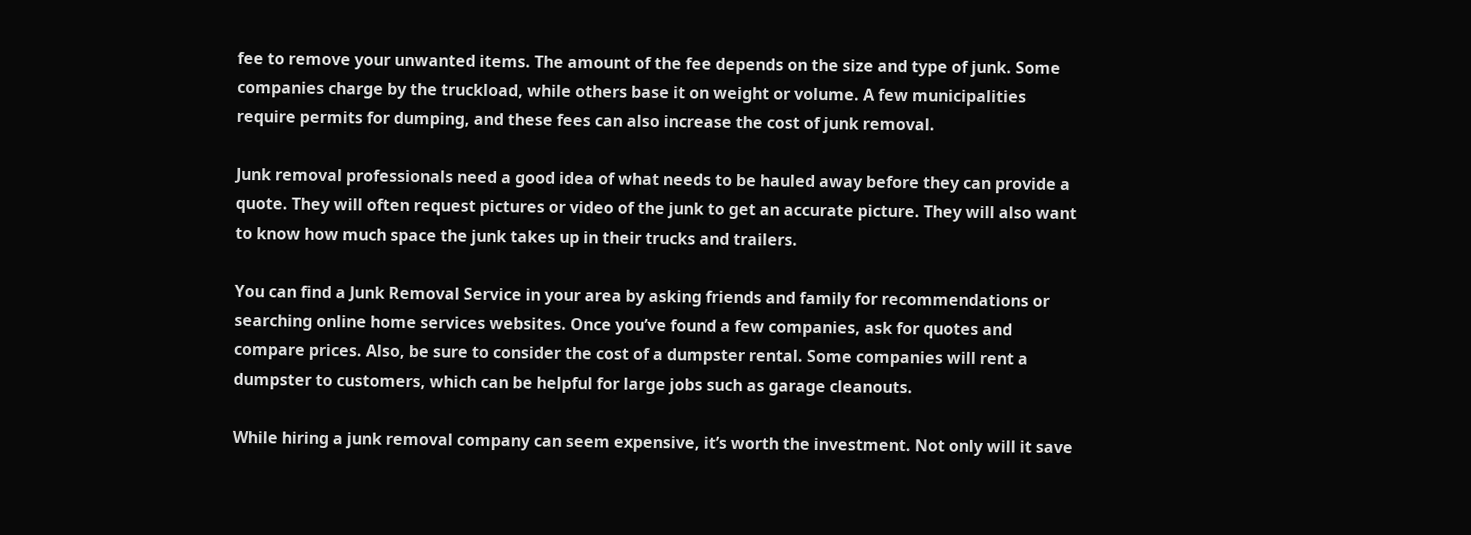fee to remove your unwanted items. The amount of the fee depends on the size and type of junk. Some companies charge by the truckload, while others base it on weight or volume. A few municipalities require permits for dumping, and these fees can also increase the cost of junk removal.

Junk removal professionals need a good idea of what needs to be hauled away before they can provide a quote. They will often request pictures or video of the junk to get an accurate picture. They will also want to know how much space the junk takes up in their trucks and trailers.

You can find a Junk Removal Service in your area by asking friends and family for recommendations or searching online home services websites. Once you’ve found a few companies, ask for quotes and compare prices. Also, be sure to consider the cost of a dumpster rental. Some companies will rent a dumpster to customers, which can be helpful for large jobs such as garage cleanouts.

While hiring a junk removal company can seem expensive, it’s worth the investment. Not only will it save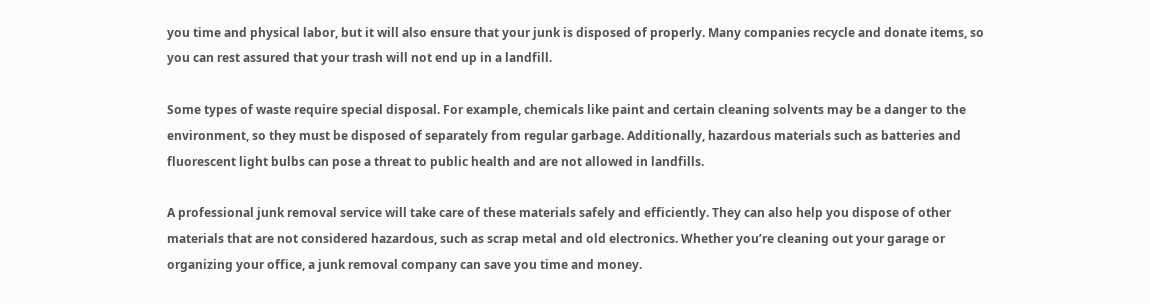you time and physical labor, but it will also ensure that your junk is disposed of properly. Many companies recycle and donate items, so you can rest assured that your trash will not end up in a landfill.

Some types of waste require special disposal. For example, chemicals like paint and certain cleaning solvents may be a danger to the environment, so they must be disposed of separately from regular garbage. Additionally, hazardous materials such as batteries and fluorescent light bulbs can pose a threat to public health and are not allowed in landfills.

A professional junk removal service will take care of these materials safely and efficiently. They can also help you dispose of other materials that are not considered hazardous, such as scrap metal and old electronics. Whether you’re cleaning out your garage or organizing your office, a junk removal company can save you time and money.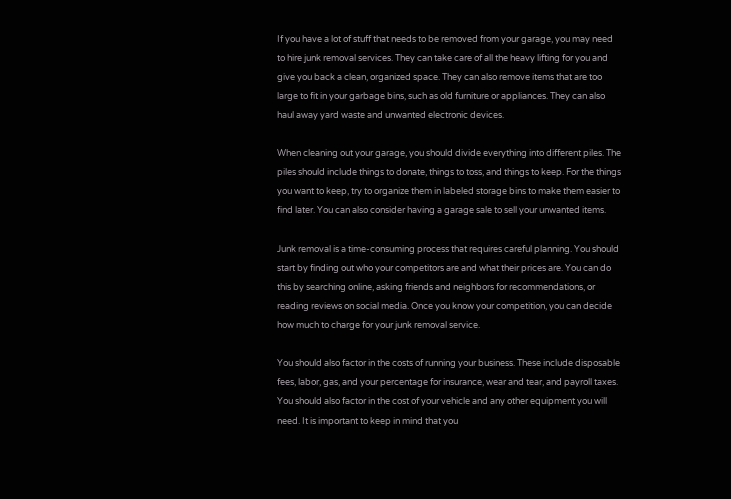If you have a lot of stuff that needs to be removed from your garage, you may need to hire junk removal services. They can take care of all the heavy lifting for you and give you back a clean, organized space. They can also remove items that are too large to fit in your garbage bins, such as old furniture or appliances. They can also haul away yard waste and unwanted electronic devices.

When cleaning out your garage, you should divide everything into different piles. The piles should include things to donate, things to toss, and things to keep. For the things you want to keep, try to organize them in labeled storage bins to make them easier to find later. You can also consider having a garage sale to sell your unwanted items.

Junk removal is a time-consuming process that requires careful planning. You should start by finding out who your competitors are and what their prices are. You can do this by searching online, asking friends and neighbors for recommendations, or reading reviews on social media. Once you know your competition, you can decide how much to charge for your junk removal service.

You should also factor in the costs of running your business. These include disposable fees, labor, gas, and your percentage for insurance, wear and tear, and payroll taxes. You should also factor in the cost of your vehicle and any other equipment you will need. It is important to keep in mind that you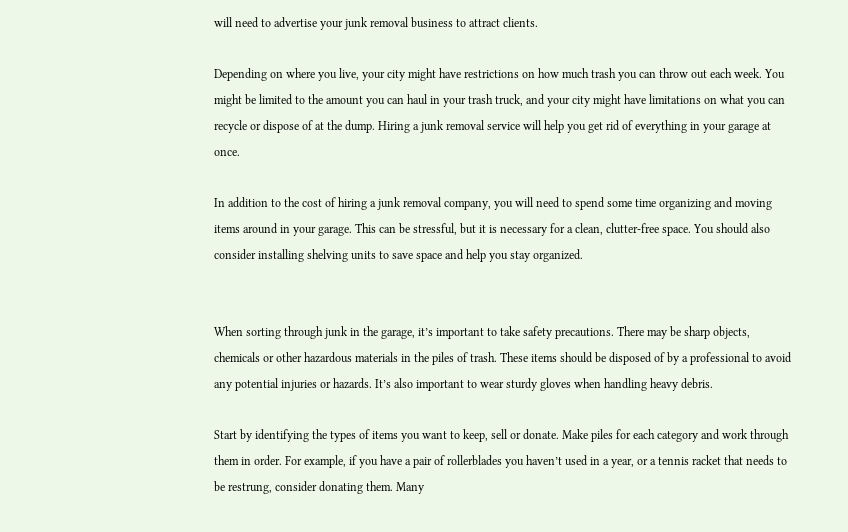will need to advertise your junk removal business to attract clients.

Depending on where you live, your city might have restrictions on how much trash you can throw out each week. You might be limited to the amount you can haul in your trash truck, and your city might have limitations on what you can recycle or dispose of at the dump. Hiring a junk removal service will help you get rid of everything in your garage at once.

In addition to the cost of hiring a junk removal company, you will need to spend some time organizing and moving items around in your garage. This can be stressful, but it is necessary for a clean, clutter-free space. You should also consider installing shelving units to save space and help you stay organized.


When sorting through junk in the garage, it’s important to take safety precautions. There may be sharp objects, chemicals or other hazardous materials in the piles of trash. These items should be disposed of by a professional to avoid any potential injuries or hazards. It’s also important to wear sturdy gloves when handling heavy debris.

Start by identifying the types of items you want to keep, sell or donate. Make piles for each category and work through them in order. For example, if you have a pair of rollerblades you haven’t used in a year, or a tennis racket that needs to be restrung, consider donating them. Many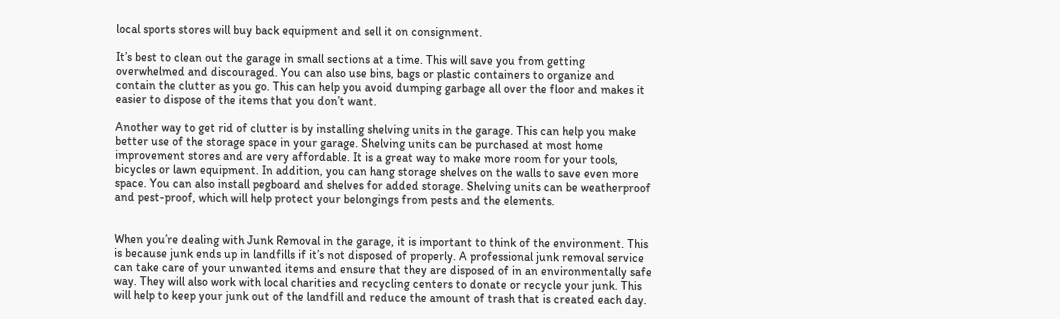local sports stores will buy back equipment and sell it on consignment.

It’s best to clean out the garage in small sections at a time. This will save you from getting overwhelmed and discouraged. You can also use bins, bags or plastic containers to organize and contain the clutter as you go. This can help you avoid dumping garbage all over the floor and makes it easier to dispose of the items that you don’t want.

Another way to get rid of clutter is by installing shelving units in the garage. This can help you make better use of the storage space in your garage. Shelving units can be purchased at most home improvement stores and are very affordable. It is a great way to make more room for your tools, bicycles or lawn equipment. In addition, you can hang storage shelves on the walls to save even more space. You can also install pegboard and shelves for added storage. Shelving units can be weatherproof and pest-proof, which will help protect your belongings from pests and the elements.


When you’re dealing with Junk Removal in the garage, it is important to think of the environment. This is because junk ends up in landfills if it’s not disposed of properly. A professional junk removal service can take care of your unwanted items and ensure that they are disposed of in an environmentally safe way. They will also work with local charities and recycling centers to donate or recycle your junk. This will help to keep your junk out of the landfill and reduce the amount of trash that is created each day.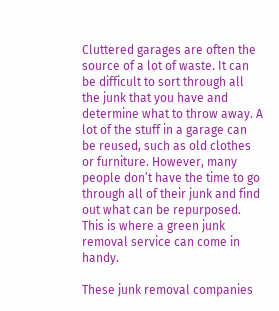Cluttered garages are often the source of a lot of waste. It can be difficult to sort through all the junk that you have and determine what to throw away. A lot of the stuff in a garage can be reused, such as old clothes or furniture. However, many people don’t have the time to go through all of their junk and find out what can be repurposed. This is where a green junk removal service can come in handy.

These junk removal companies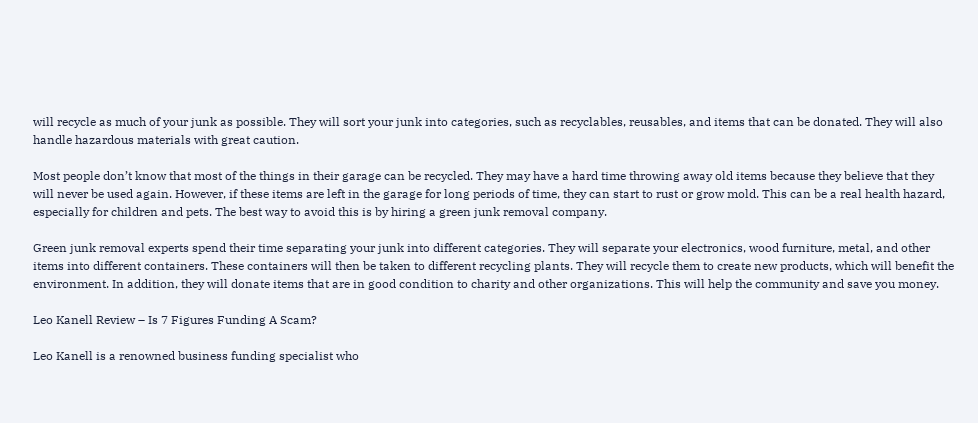will recycle as much of your junk as possible. They will sort your junk into categories, such as recyclables, reusables, and items that can be donated. They will also handle hazardous materials with great caution.

Most people don’t know that most of the things in their garage can be recycled. They may have a hard time throwing away old items because they believe that they will never be used again. However, if these items are left in the garage for long periods of time, they can start to rust or grow mold. This can be a real health hazard, especially for children and pets. The best way to avoid this is by hiring a green junk removal company.

Green junk removal experts spend their time separating your junk into different categories. They will separate your electronics, wood furniture, metal, and other items into different containers. These containers will then be taken to different recycling plants. They will recycle them to create new products, which will benefit the environment. In addition, they will donate items that are in good condition to charity and other organizations. This will help the community and save you money.

Leo Kanell Review – Is 7 Figures Funding A Scam?

Leo Kanell is a renowned business funding specialist who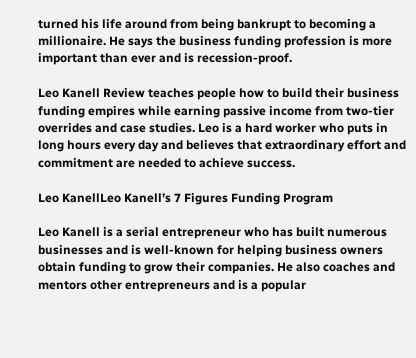turned his life around from being bankrupt to becoming a millionaire. He says the business funding profession is more important than ever and is recession-proof.

Leo Kanell Review teaches people how to build their business funding empires while earning passive income from two-tier overrides and case studies. Leo is a hard worker who puts in long hours every day and believes that extraordinary effort and commitment are needed to achieve success.

Leo KanellLeo Kanell’s 7 Figures Funding Program

Leo Kanell is a serial entrepreneur who has built numerous businesses and is well-known for helping business owners obtain funding to grow their companies. He also coaches and mentors other entrepreneurs and is a popular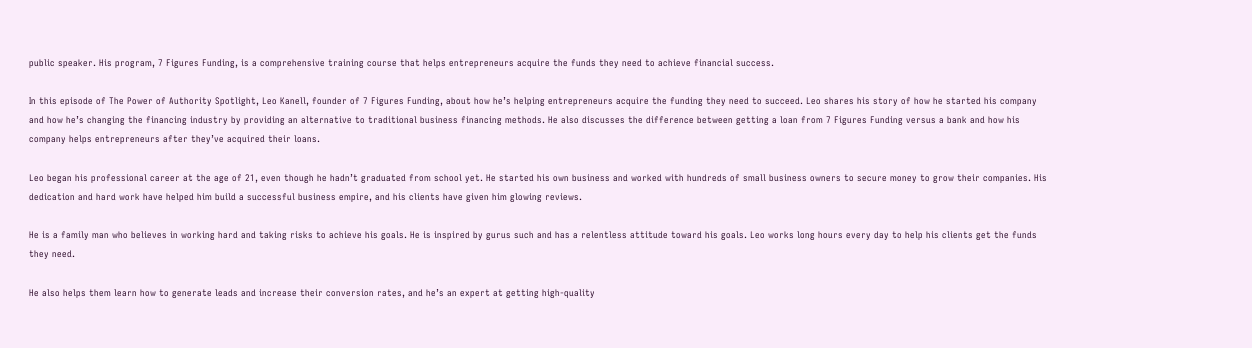public speaker. His program, 7 Figures Funding, is a comprehensive training course that helps entrepreneurs acquire the funds they need to achieve financial success.

In this episode of The Power of Authority Spotlight, Leo Kanell, founder of 7 Figures Funding, about how he’s helping entrepreneurs acquire the funding they need to succeed. Leo shares his story of how he started his company and how he’s changing the financing industry by providing an alternative to traditional business financing methods. He also discusses the difference between getting a loan from 7 Figures Funding versus a bank and how his company helps entrepreneurs after they’ve acquired their loans.

Leo began his professional career at the age of 21, even though he hadn’t graduated from school yet. He started his own business and worked with hundreds of small business owners to secure money to grow their companies. His dedication and hard work have helped him build a successful business empire, and his clients have given him glowing reviews.

He is a family man who believes in working hard and taking risks to achieve his goals. He is inspired by gurus such and has a relentless attitude toward his goals. Leo works long hours every day to help his clients get the funds they need.

He also helps them learn how to generate leads and increase their conversion rates, and he’s an expert at getting high-quality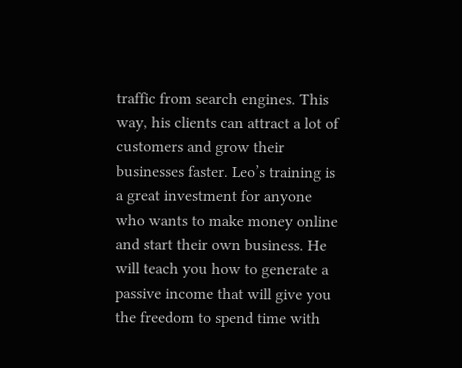traffic from search engines. This way, his clients can attract a lot of customers and grow their businesses faster. Leo’s training is a great investment for anyone who wants to make money online and start their own business. He will teach you how to generate a passive income that will give you the freedom to spend time with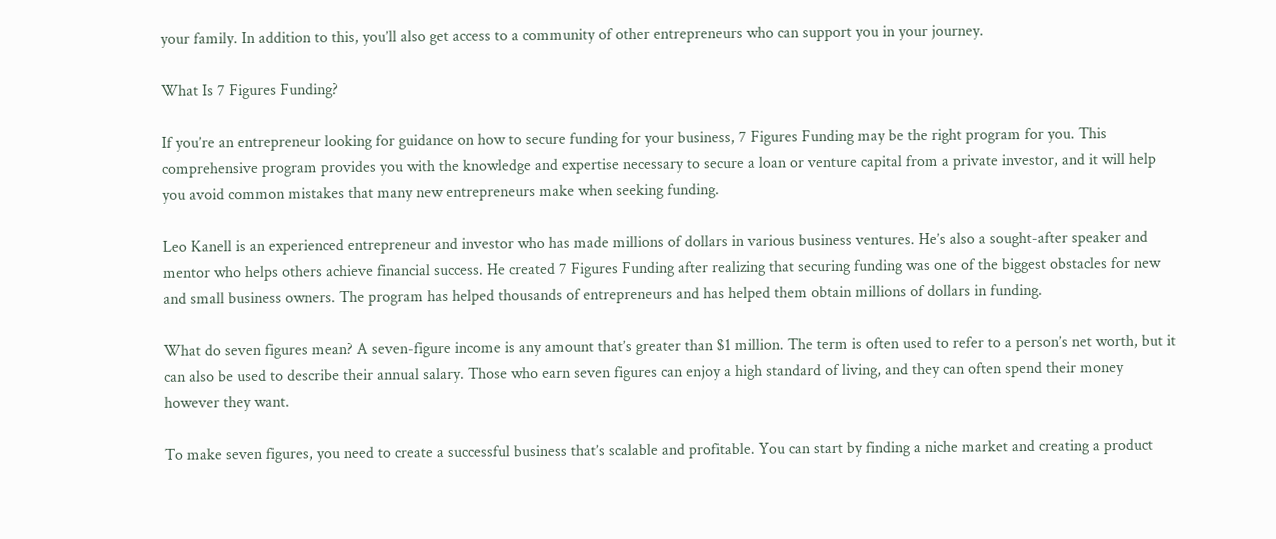your family. In addition to this, you’ll also get access to a community of other entrepreneurs who can support you in your journey.

What Is 7 Figures Funding?

If you’re an entrepreneur looking for guidance on how to secure funding for your business, 7 Figures Funding may be the right program for you. This comprehensive program provides you with the knowledge and expertise necessary to secure a loan or venture capital from a private investor, and it will help you avoid common mistakes that many new entrepreneurs make when seeking funding.

Leo Kanell is an experienced entrepreneur and investor who has made millions of dollars in various business ventures. He’s also a sought-after speaker and mentor who helps others achieve financial success. He created 7 Figures Funding after realizing that securing funding was one of the biggest obstacles for new and small business owners. The program has helped thousands of entrepreneurs and has helped them obtain millions of dollars in funding.

What do seven figures mean? A seven-figure income is any amount that’s greater than $1 million. The term is often used to refer to a person’s net worth, but it can also be used to describe their annual salary. Those who earn seven figures can enjoy a high standard of living, and they can often spend their money however they want.

To make seven figures, you need to create a successful business that’s scalable and profitable. You can start by finding a niche market and creating a product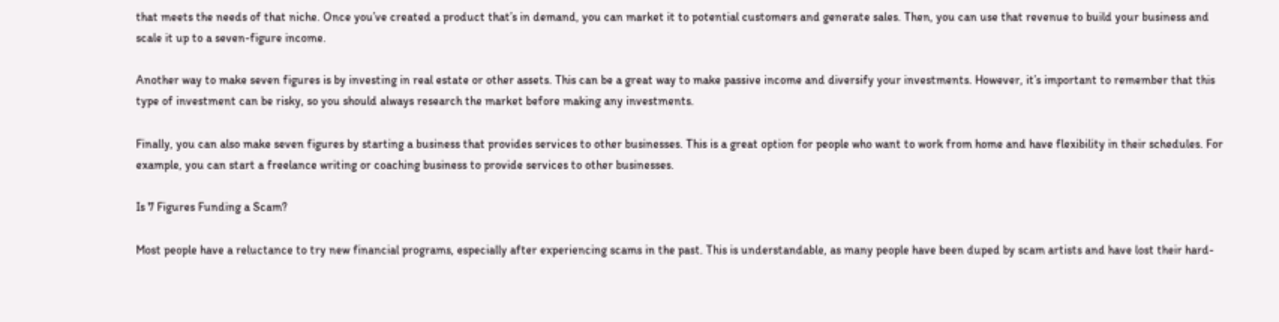that meets the needs of that niche. Once you’ve created a product that’s in demand, you can market it to potential customers and generate sales. Then, you can use that revenue to build your business and scale it up to a seven-figure income.

Another way to make seven figures is by investing in real estate or other assets. This can be a great way to make passive income and diversify your investments. However, it’s important to remember that this type of investment can be risky, so you should always research the market before making any investments.

Finally, you can also make seven figures by starting a business that provides services to other businesses. This is a great option for people who want to work from home and have flexibility in their schedules. For example, you can start a freelance writing or coaching business to provide services to other businesses.

Is 7 Figures Funding a Scam?

Most people have a reluctance to try new financial programs, especially after experiencing scams in the past. This is understandable, as many people have been duped by scam artists and have lost their hard-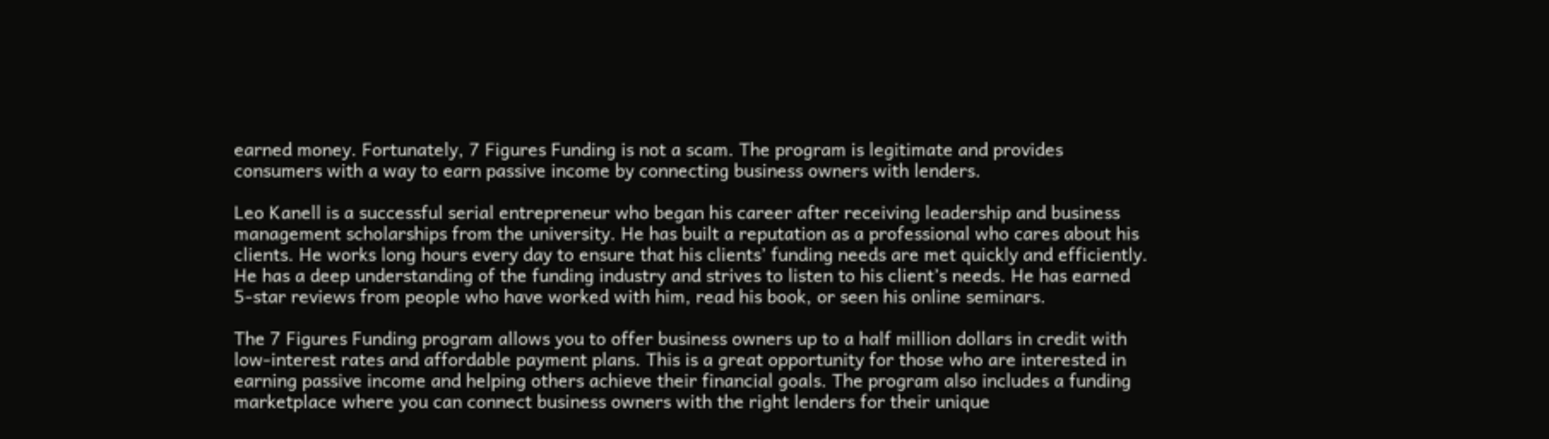earned money. Fortunately, 7 Figures Funding is not a scam. The program is legitimate and provides consumers with a way to earn passive income by connecting business owners with lenders.

Leo Kanell is a successful serial entrepreneur who began his career after receiving leadership and business management scholarships from the university. He has built a reputation as a professional who cares about his clients. He works long hours every day to ensure that his clients’ funding needs are met quickly and efficiently. He has a deep understanding of the funding industry and strives to listen to his client’s needs. He has earned 5-star reviews from people who have worked with him, read his book, or seen his online seminars.

The 7 Figures Funding program allows you to offer business owners up to a half million dollars in credit with low-interest rates and affordable payment plans. This is a great opportunity for those who are interested in earning passive income and helping others achieve their financial goals. The program also includes a funding marketplace where you can connect business owners with the right lenders for their unique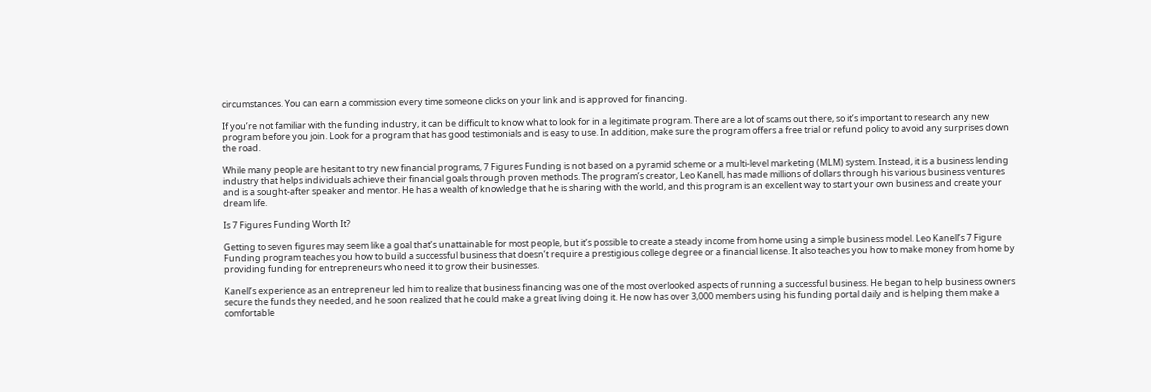circumstances. You can earn a commission every time someone clicks on your link and is approved for financing.

If you’re not familiar with the funding industry, it can be difficult to know what to look for in a legitimate program. There are a lot of scams out there, so it’s important to research any new program before you join. Look for a program that has good testimonials and is easy to use. In addition, make sure the program offers a free trial or refund policy to avoid any surprises down the road.

While many people are hesitant to try new financial programs, 7 Figures Funding is not based on a pyramid scheme or a multi-level marketing (MLM) system. Instead, it is a business lending industry that helps individuals achieve their financial goals through proven methods. The program’s creator, Leo Kanell, has made millions of dollars through his various business ventures and is a sought-after speaker and mentor. He has a wealth of knowledge that he is sharing with the world, and this program is an excellent way to start your own business and create your dream life.

Is 7 Figures Funding Worth It?

Getting to seven figures may seem like a goal that’s unattainable for most people, but it’s possible to create a steady income from home using a simple business model. Leo Kanell’s 7 Figure Funding program teaches you how to build a successful business that doesn’t require a prestigious college degree or a financial license. It also teaches you how to make money from home by providing funding for entrepreneurs who need it to grow their businesses.

Kanell’s experience as an entrepreneur led him to realize that business financing was one of the most overlooked aspects of running a successful business. He began to help business owners secure the funds they needed, and he soon realized that he could make a great living doing it. He now has over 3,000 members using his funding portal daily and is helping them make a comfortable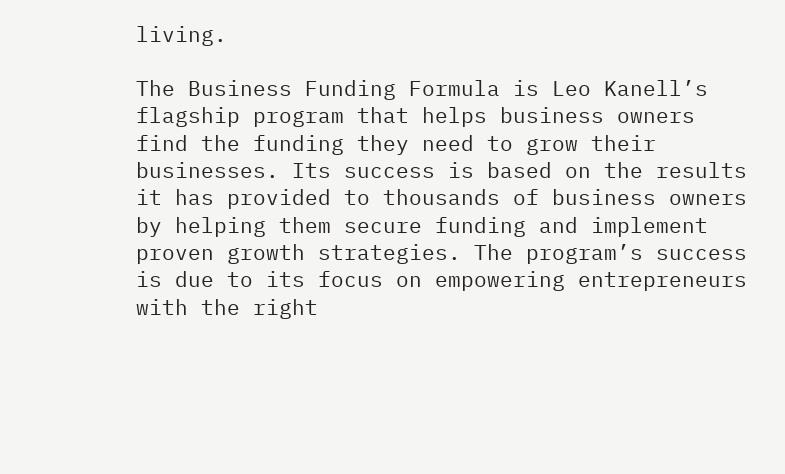living.

The Business Funding Formula is Leo Kanell’s flagship program that helps business owners find the funding they need to grow their businesses. Its success is based on the results it has provided to thousands of business owners by helping them secure funding and implement proven growth strategies. The program’s success is due to its focus on empowering entrepreneurs with the right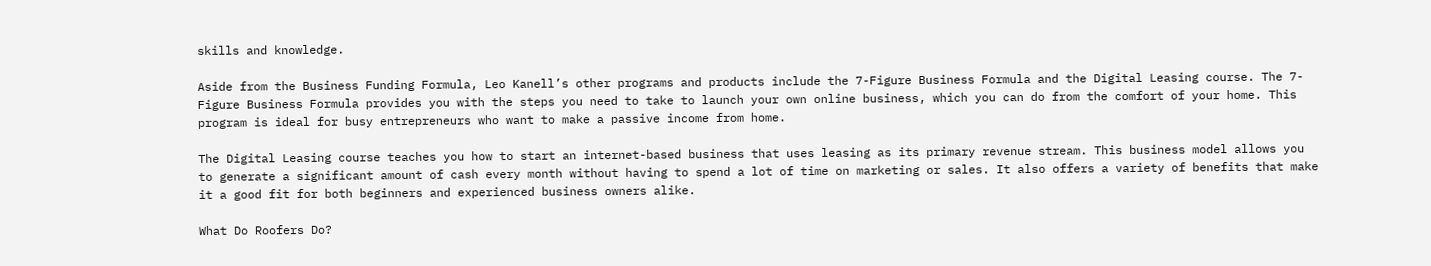skills and knowledge.

Aside from the Business Funding Formula, Leo Kanell’s other programs and products include the 7-Figure Business Formula and the Digital Leasing course. The 7-Figure Business Formula provides you with the steps you need to take to launch your own online business, which you can do from the comfort of your home. This program is ideal for busy entrepreneurs who want to make a passive income from home.

The Digital Leasing course teaches you how to start an internet-based business that uses leasing as its primary revenue stream. This business model allows you to generate a significant amount of cash every month without having to spend a lot of time on marketing or sales. It also offers a variety of benefits that make it a good fit for both beginners and experienced business owners alike.

What Do Roofers Do?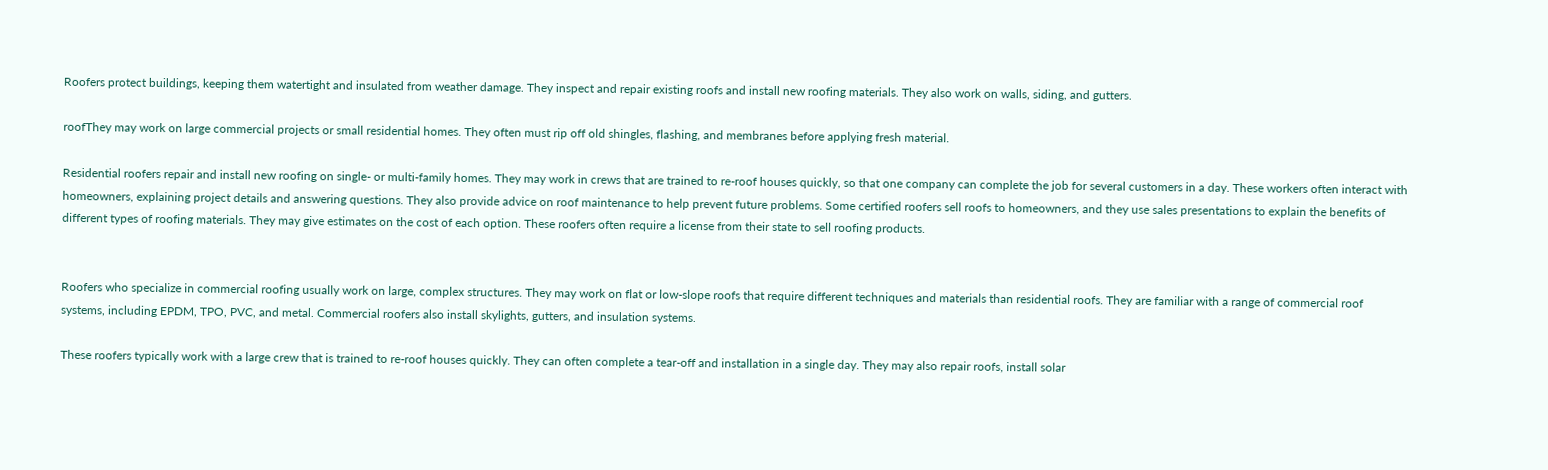Roofers protect buildings, keeping them watertight and insulated from weather damage. They inspect and repair existing roofs and install new roofing materials. They also work on walls, siding, and gutters.

roofThey may work on large commercial projects or small residential homes. They often must rip off old shingles, flashing, and membranes before applying fresh material.

Residential roofers repair and install new roofing on single- or multi-family homes. They may work in crews that are trained to re-roof houses quickly, so that one company can complete the job for several customers in a day. These workers often interact with homeowners, explaining project details and answering questions. They also provide advice on roof maintenance to help prevent future problems. Some certified roofers sell roofs to homeowners, and they use sales presentations to explain the benefits of different types of roofing materials. They may give estimates on the cost of each option. These roofers often require a license from their state to sell roofing products.


Roofers who specialize in commercial roofing usually work on large, complex structures. They may work on flat or low-slope roofs that require different techniques and materials than residential roofs. They are familiar with a range of commercial roof systems, including EPDM, TPO, PVC, and metal. Commercial roofers also install skylights, gutters, and insulation systems.

These roofers typically work with a large crew that is trained to re-roof houses quickly. They can often complete a tear-off and installation in a single day. They may also repair roofs, install solar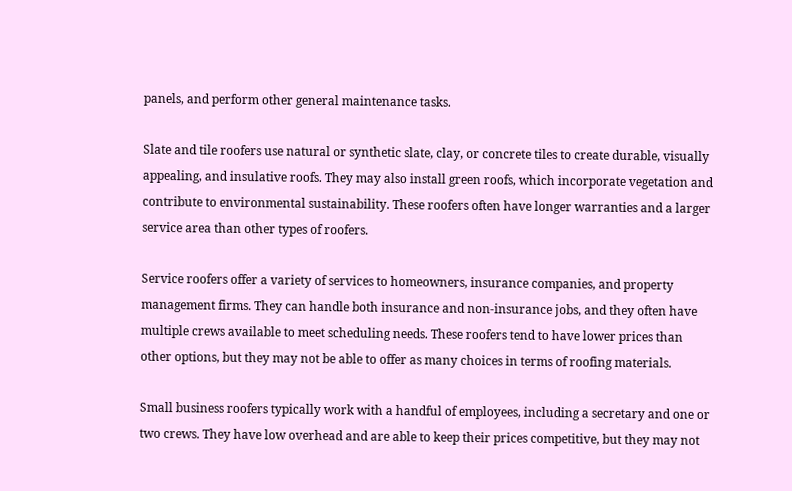panels, and perform other general maintenance tasks.

Slate and tile roofers use natural or synthetic slate, clay, or concrete tiles to create durable, visually appealing, and insulative roofs. They may also install green roofs, which incorporate vegetation and contribute to environmental sustainability. These roofers often have longer warranties and a larger service area than other types of roofers.

Service roofers offer a variety of services to homeowners, insurance companies, and property management firms. They can handle both insurance and non-insurance jobs, and they often have multiple crews available to meet scheduling needs. These roofers tend to have lower prices than other options, but they may not be able to offer as many choices in terms of roofing materials.

Small business roofers typically work with a handful of employees, including a secretary and one or two crews. They have low overhead and are able to keep their prices competitive, but they may not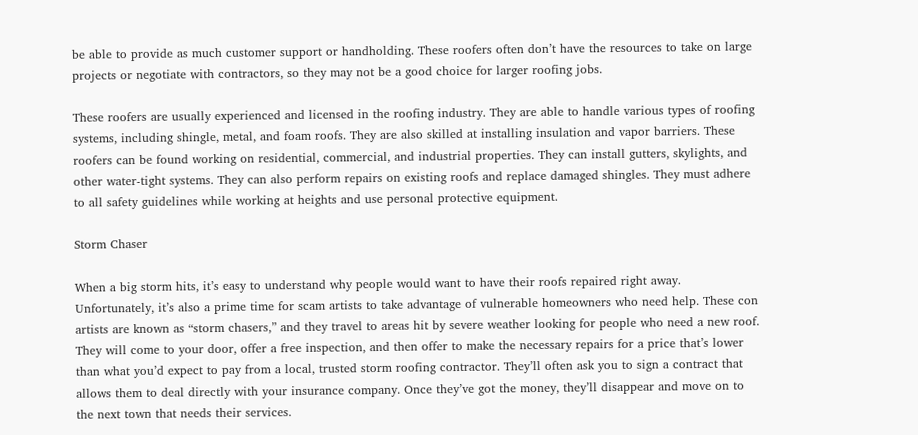be able to provide as much customer support or handholding. These roofers often don’t have the resources to take on large projects or negotiate with contractors, so they may not be a good choice for larger roofing jobs.

These roofers are usually experienced and licensed in the roofing industry. They are able to handle various types of roofing systems, including shingle, metal, and foam roofs. They are also skilled at installing insulation and vapor barriers. These roofers can be found working on residential, commercial, and industrial properties. They can install gutters, skylights, and other water-tight systems. They can also perform repairs on existing roofs and replace damaged shingles. They must adhere to all safety guidelines while working at heights and use personal protective equipment.

Storm Chaser

When a big storm hits, it’s easy to understand why people would want to have their roofs repaired right away. Unfortunately, it’s also a prime time for scam artists to take advantage of vulnerable homeowners who need help. These con artists are known as “storm chasers,” and they travel to areas hit by severe weather looking for people who need a new roof. They will come to your door, offer a free inspection, and then offer to make the necessary repairs for a price that’s lower than what you’d expect to pay from a local, trusted storm roofing contractor. They’ll often ask you to sign a contract that allows them to deal directly with your insurance company. Once they’ve got the money, they’ll disappear and move on to the next town that needs their services.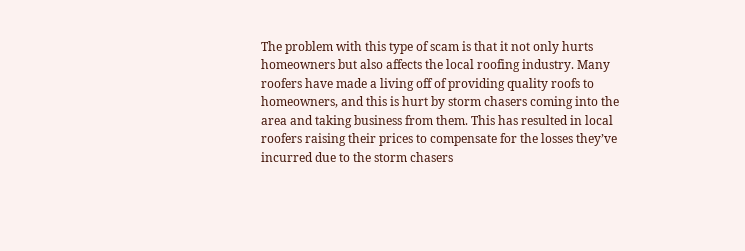The problem with this type of scam is that it not only hurts homeowners but also affects the local roofing industry. Many roofers have made a living off of providing quality roofs to homeowners, and this is hurt by storm chasers coming into the area and taking business from them. This has resulted in local roofers raising their prices to compensate for the losses they’ve incurred due to the storm chasers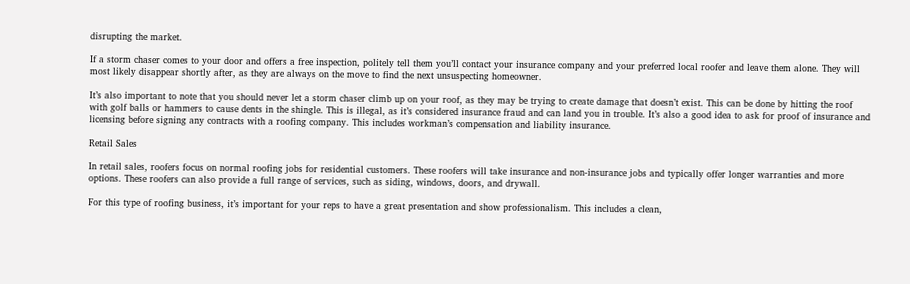disrupting the market.

If a storm chaser comes to your door and offers a free inspection, politely tell them you’ll contact your insurance company and your preferred local roofer and leave them alone. They will most likely disappear shortly after, as they are always on the move to find the next unsuspecting homeowner.

It’s also important to note that you should never let a storm chaser climb up on your roof, as they may be trying to create damage that doesn’t exist. This can be done by hitting the roof with golf balls or hammers to cause dents in the shingle. This is illegal, as it’s considered insurance fraud and can land you in trouble. It’s also a good idea to ask for proof of insurance and licensing before signing any contracts with a roofing company. This includes workman’s compensation and liability insurance.

Retail Sales

In retail sales, roofers focus on normal roofing jobs for residential customers. These roofers will take insurance and non-insurance jobs and typically offer longer warranties and more options. These roofers can also provide a full range of services, such as siding, windows, doors, and drywall.

For this type of roofing business, it’s important for your reps to have a great presentation and show professionalism. This includes a clean,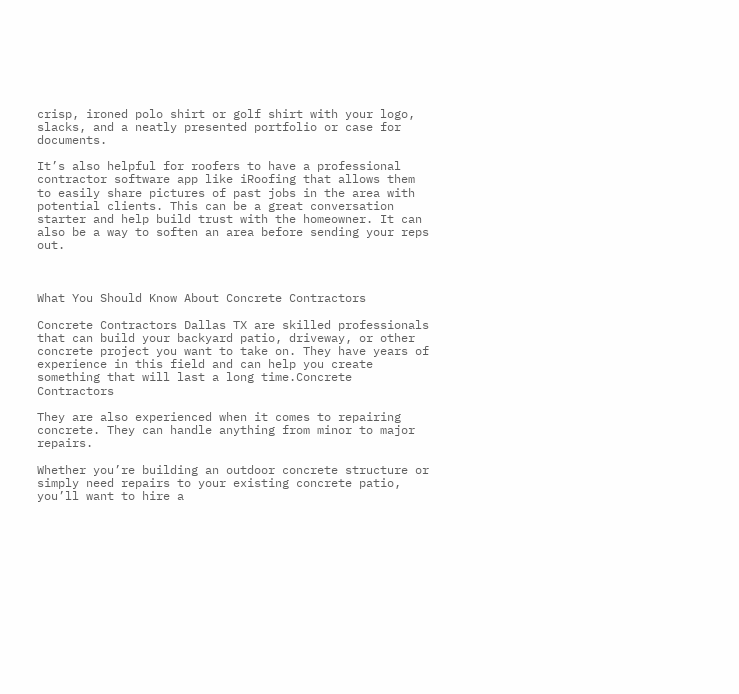crisp, ironed polo shirt or golf shirt with your logo, slacks, and a neatly presented portfolio or case for documents.

It’s also helpful for roofers to have a professional contractor software app like iRoofing that allows them to easily share pictures of past jobs in the area with potential clients. This can be a great conversation starter and help build trust with the homeowner. It can also be a way to soften an area before sending your reps out.



What You Should Know About Concrete Contractors

Concrete Contractors Dallas TX are skilled professionals that can build your backyard patio, driveway, or other concrete project you want to take on. They have years of experience in this field and can help you create something that will last a long time.Concrete Contractors

They are also experienced when it comes to repairing concrete. They can handle anything from minor to major repairs.

Whether you’re building an outdoor concrete structure or simply need repairs to your existing concrete patio, you’ll want to hire a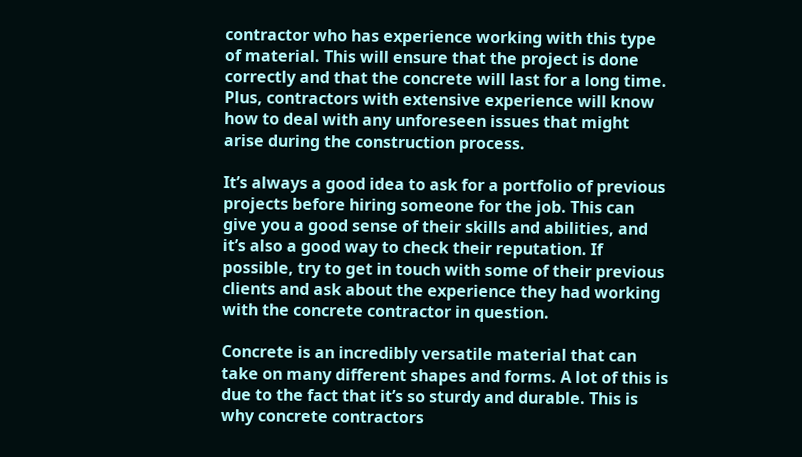contractor who has experience working with this type of material. This will ensure that the project is done correctly and that the concrete will last for a long time. Plus, contractors with extensive experience will know how to deal with any unforeseen issues that might arise during the construction process.

It’s always a good idea to ask for a portfolio of previous projects before hiring someone for the job. This can give you a good sense of their skills and abilities, and it’s also a good way to check their reputation. If possible, try to get in touch with some of their previous clients and ask about the experience they had working with the concrete contractor in question.

Concrete is an incredibly versatile material that can take on many different shapes and forms. A lot of this is due to the fact that it’s so sturdy and durable. This is why concrete contractors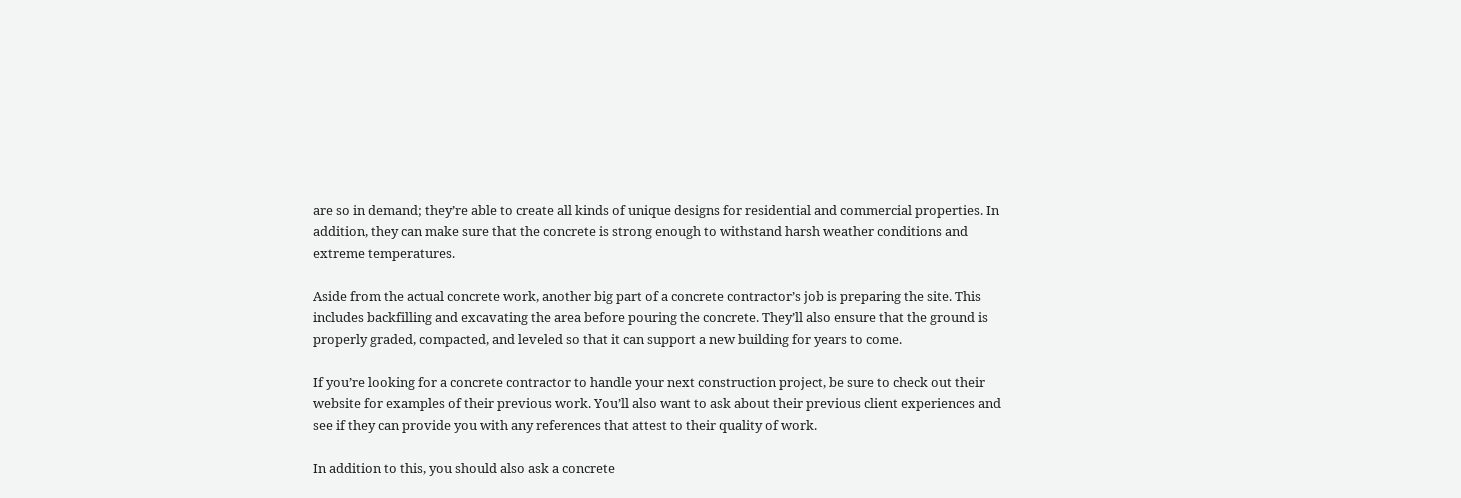are so in demand; they’re able to create all kinds of unique designs for residential and commercial properties. In addition, they can make sure that the concrete is strong enough to withstand harsh weather conditions and extreme temperatures.

Aside from the actual concrete work, another big part of a concrete contractor’s job is preparing the site. This includes backfilling and excavating the area before pouring the concrete. They’ll also ensure that the ground is properly graded, compacted, and leveled so that it can support a new building for years to come.

If you’re looking for a concrete contractor to handle your next construction project, be sure to check out their website for examples of their previous work. You’ll also want to ask about their previous client experiences and see if they can provide you with any references that attest to their quality of work.

In addition to this, you should also ask a concrete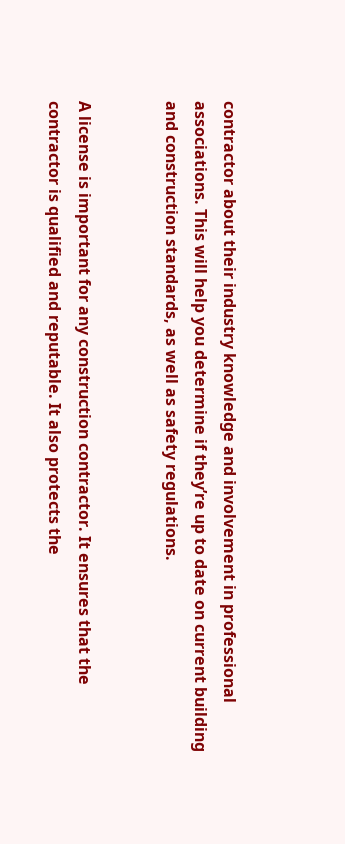contractor about their industry knowledge and involvement in professional associations. This will help you determine if they’re up to date on current building and construction standards, as well as safety regulations.


A license is important for any construction contractor. It ensures that the contractor is qualified and reputable. It also protects the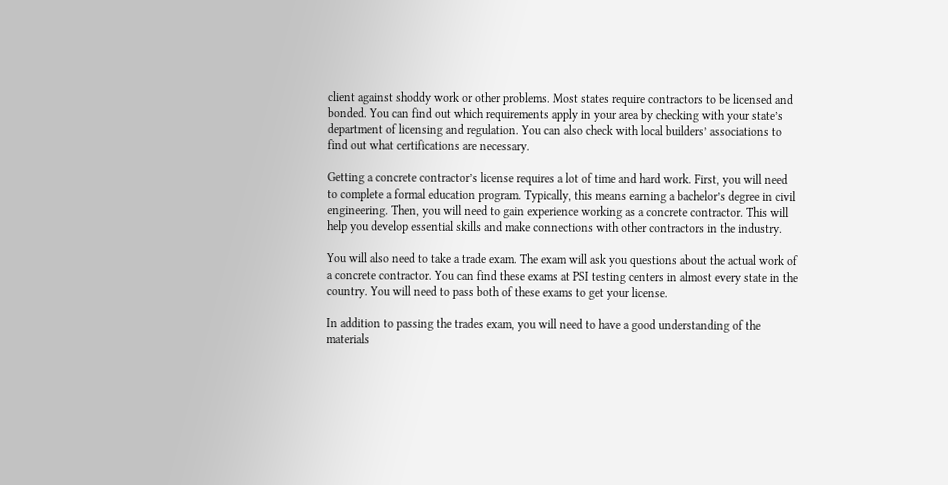client against shoddy work or other problems. Most states require contractors to be licensed and bonded. You can find out which requirements apply in your area by checking with your state’s department of licensing and regulation. You can also check with local builders’ associations to find out what certifications are necessary.

Getting a concrete contractor’s license requires a lot of time and hard work. First, you will need to complete a formal education program. Typically, this means earning a bachelor’s degree in civil engineering. Then, you will need to gain experience working as a concrete contractor. This will help you develop essential skills and make connections with other contractors in the industry.

You will also need to take a trade exam. The exam will ask you questions about the actual work of a concrete contractor. You can find these exams at PSI testing centers in almost every state in the country. You will need to pass both of these exams to get your license.

In addition to passing the trades exam, you will need to have a good understanding of the materials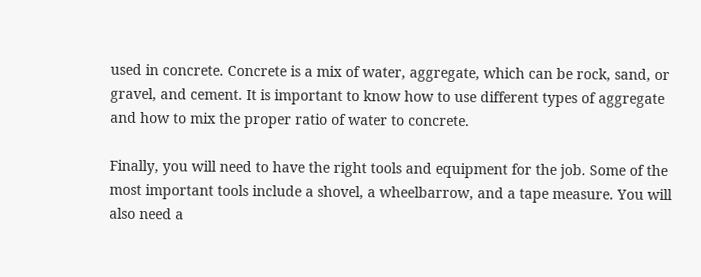used in concrete. Concrete is a mix of water, aggregate, which can be rock, sand, or gravel, and cement. It is important to know how to use different types of aggregate and how to mix the proper ratio of water to concrete.

Finally, you will need to have the right tools and equipment for the job. Some of the most important tools include a shovel, a wheelbarrow, and a tape measure. You will also need a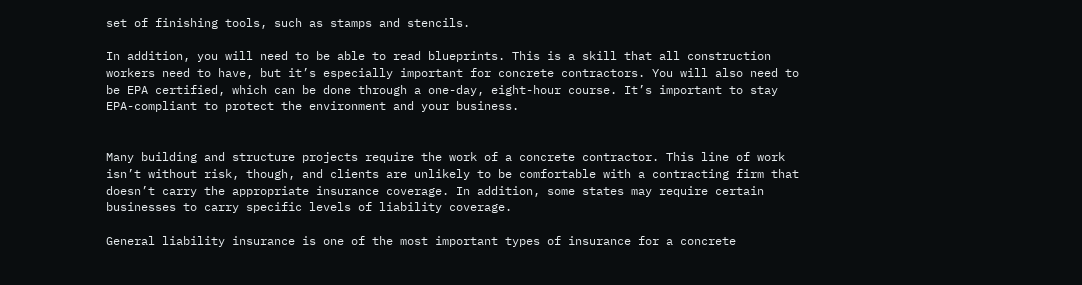set of finishing tools, such as stamps and stencils.

In addition, you will need to be able to read blueprints. This is a skill that all construction workers need to have, but it’s especially important for concrete contractors. You will also need to be EPA certified, which can be done through a one-day, eight-hour course. It’s important to stay EPA-compliant to protect the environment and your business.


Many building and structure projects require the work of a concrete contractor. This line of work isn’t without risk, though, and clients are unlikely to be comfortable with a contracting firm that doesn’t carry the appropriate insurance coverage. In addition, some states may require certain businesses to carry specific levels of liability coverage.

General liability insurance is one of the most important types of insurance for a concrete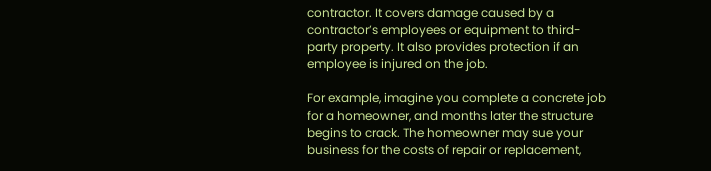contractor. It covers damage caused by a contractor’s employees or equipment to third-party property. It also provides protection if an employee is injured on the job.

For example, imagine you complete a concrete job for a homeowner, and months later the structure begins to crack. The homeowner may sue your business for the costs of repair or replacement,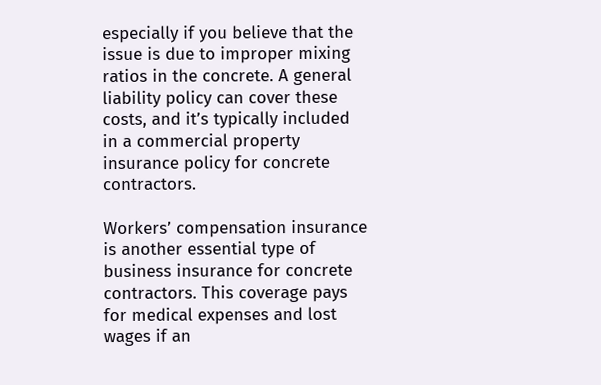especially if you believe that the issue is due to improper mixing ratios in the concrete. A general liability policy can cover these costs, and it’s typically included in a commercial property insurance policy for concrete contractors.

Workers’ compensation insurance is another essential type of business insurance for concrete contractors. This coverage pays for medical expenses and lost wages if an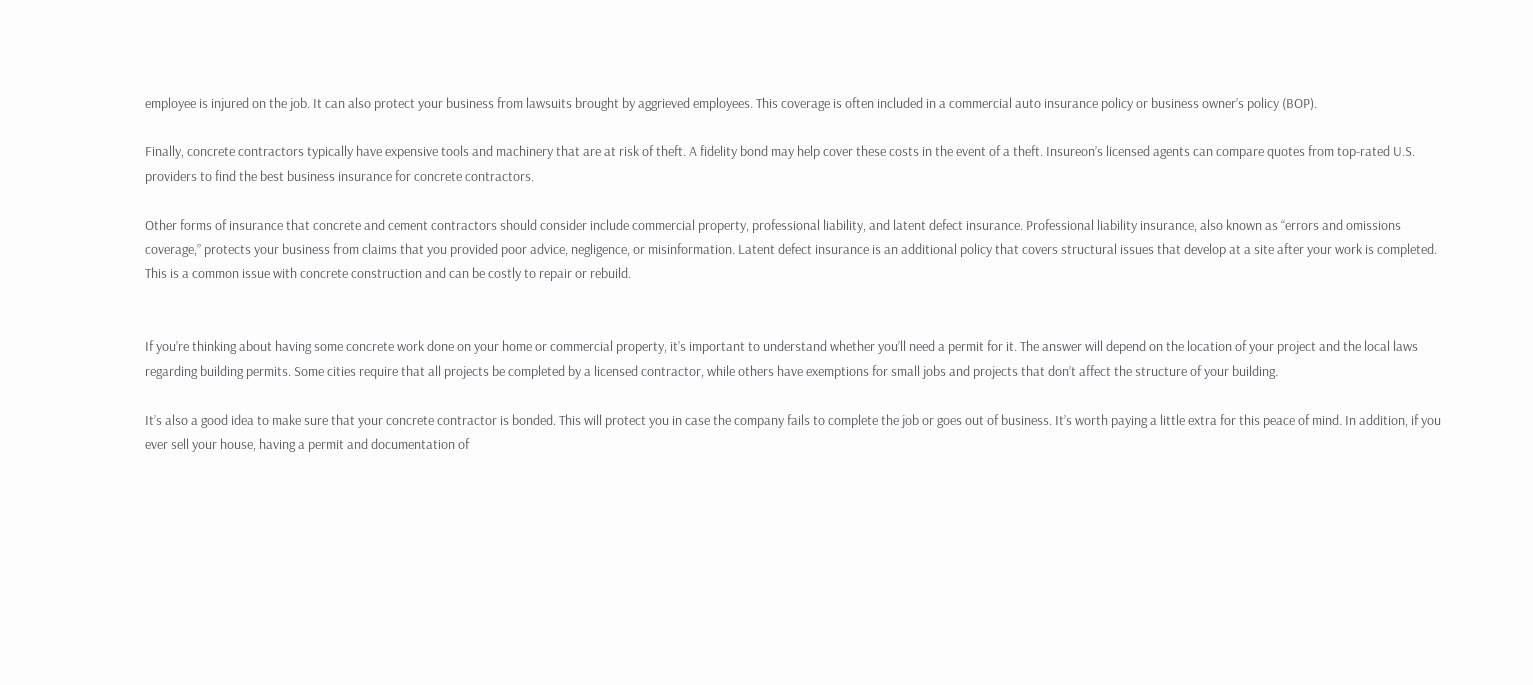employee is injured on the job. It can also protect your business from lawsuits brought by aggrieved employees. This coverage is often included in a commercial auto insurance policy or business owner’s policy (BOP).

Finally, concrete contractors typically have expensive tools and machinery that are at risk of theft. A fidelity bond may help cover these costs in the event of a theft. Insureon’s licensed agents can compare quotes from top-rated U.S. providers to find the best business insurance for concrete contractors.

Other forms of insurance that concrete and cement contractors should consider include commercial property, professional liability, and latent defect insurance. Professional liability insurance, also known as “errors and omissions coverage,” protects your business from claims that you provided poor advice, negligence, or misinformation. Latent defect insurance is an additional policy that covers structural issues that develop at a site after your work is completed. This is a common issue with concrete construction and can be costly to repair or rebuild.


If you’re thinking about having some concrete work done on your home or commercial property, it’s important to understand whether you’ll need a permit for it. The answer will depend on the location of your project and the local laws regarding building permits. Some cities require that all projects be completed by a licensed contractor, while others have exemptions for small jobs and projects that don’t affect the structure of your building.

It’s also a good idea to make sure that your concrete contractor is bonded. This will protect you in case the company fails to complete the job or goes out of business. It’s worth paying a little extra for this peace of mind. In addition, if you ever sell your house, having a permit and documentation of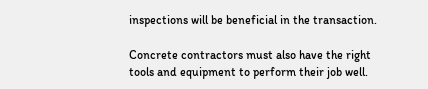inspections will be beneficial in the transaction.

Concrete contractors must also have the right tools and equipment to perform their job well.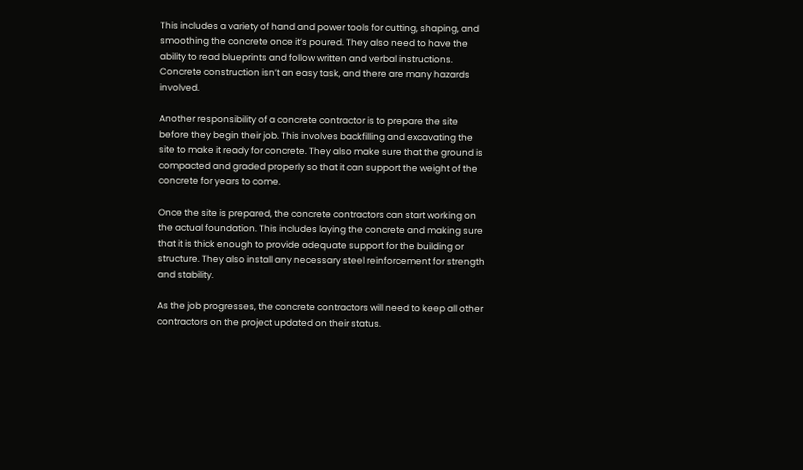This includes a variety of hand and power tools for cutting, shaping, and smoothing the concrete once it’s poured. They also need to have the ability to read blueprints and follow written and verbal instructions. Concrete construction isn’t an easy task, and there are many hazards involved.

Another responsibility of a concrete contractor is to prepare the site before they begin their job. This involves backfilling and excavating the site to make it ready for concrete. They also make sure that the ground is compacted and graded properly so that it can support the weight of the concrete for years to come.

Once the site is prepared, the concrete contractors can start working on the actual foundation. This includes laying the concrete and making sure that it is thick enough to provide adequate support for the building or structure. They also install any necessary steel reinforcement for strength and stability.

As the job progresses, the concrete contractors will need to keep all other contractors on the project updated on their status.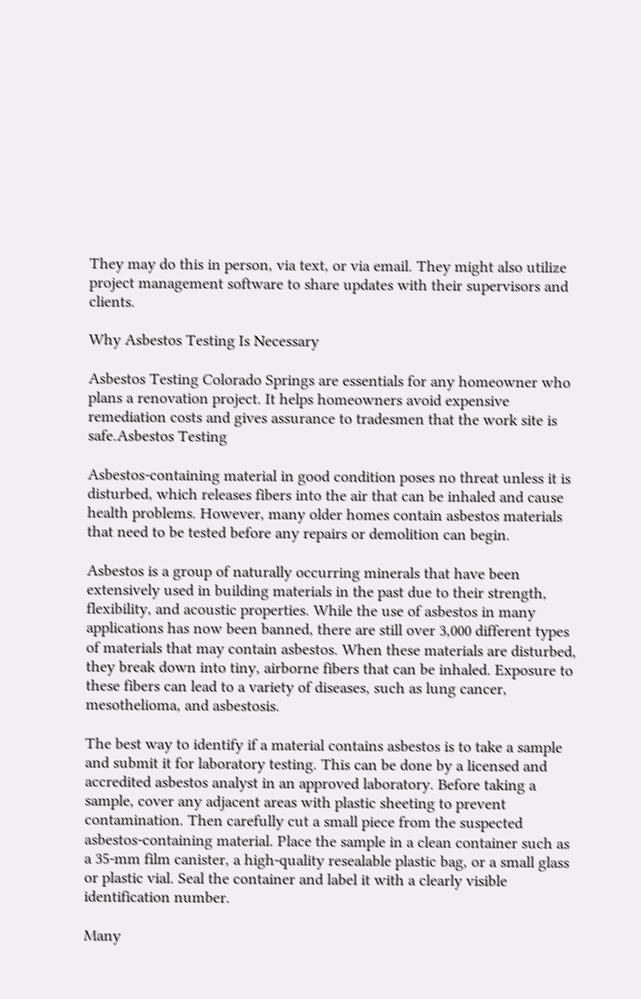They may do this in person, via text, or via email. They might also utilize project management software to share updates with their supervisors and clients.

Why Asbestos Testing Is Necessary

Asbestos Testing Colorado Springs are essentials for any homeowner who plans a renovation project. It helps homeowners avoid expensive remediation costs and gives assurance to tradesmen that the work site is safe.Asbestos Testing

Asbestos-containing material in good condition poses no threat unless it is disturbed, which releases fibers into the air that can be inhaled and cause health problems. However, many older homes contain asbestos materials that need to be tested before any repairs or demolition can begin.

Asbestos is a group of naturally occurring minerals that have been extensively used in building materials in the past due to their strength, flexibility, and acoustic properties. While the use of asbestos in many applications has now been banned, there are still over 3,000 different types of materials that may contain asbestos. When these materials are disturbed, they break down into tiny, airborne fibers that can be inhaled. Exposure to these fibers can lead to a variety of diseases, such as lung cancer, mesothelioma, and asbestosis.

The best way to identify if a material contains asbestos is to take a sample and submit it for laboratory testing. This can be done by a licensed and accredited asbestos analyst in an approved laboratory. Before taking a sample, cover any adjacent areas with plastic sheeting to prevent contamination. Then carefully cut a small piece from the suspected asbestos-containing material. Place the sample in a clean container such as a 35-mm film canister, a high-quality resealable plastic bag, or a small glass or plastic vial. Seal the container and label it with a clearly visible identification number.

Many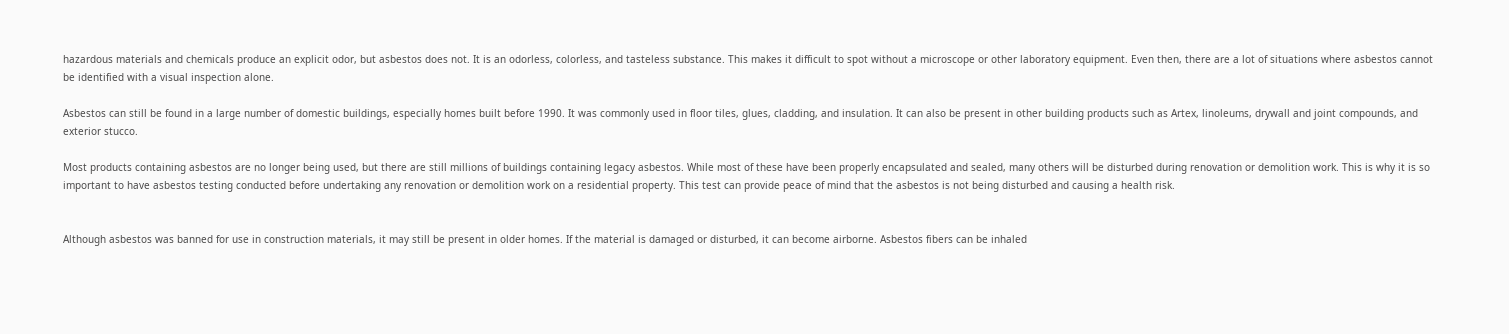hazardous materials and chemicals produce an explicit odor, but asbestos does not. It is an odorless, colorless, and tasteless substance. This makes it difficult to spot without a microscope or other laboratory equipment. Even then, there are a lot of situations where asbestos cannot be identified with a visual inspection alone.

Asbestos can still be found in a large number of domestic buildings, especially homes built before 1990. It was commonly used in floor tiles, glues, cladding, and insulation. It can also be present in other building products such as Artex, linoleums, drywall and joint compounds, and exterior stucco.

Most products containing asbestos are no longer being used, but there are still millions of buildings containing legacy asbestos. While most of these have been properly encapsulated and sealed, many others will be disturbed during renovation or demolition work. This is why it is so important to have asbestos testing conducted before undertaking any renovation or demolition work on a residential property. This test can provide peace of mind that the asbestos is not being disturbed and causing a health risk.


Although asbestos was banned for use in construction materials, it may still be present in older homes. If the material is damaged or disturbed, it can become airborne. Asbestos fibers can be inhaled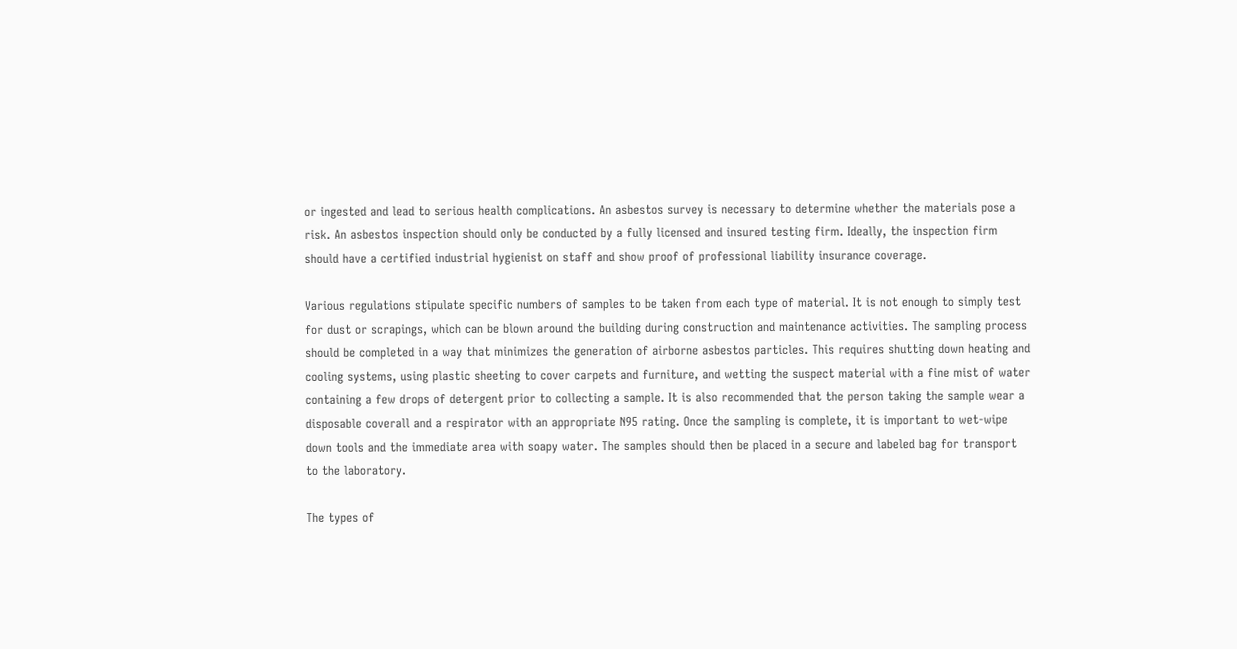or ingested and lead to serious health complications. An asbestos survey is necessary to determine whether the materials pose a risk. An asbestos inspection should only be conducted by a fully licensed and insured testing firm. Ideally, the inspection firm should have a certified industrial hygienist on staff and show proof of professional liability insurance coverage.

Various regulations stipulate specific numbers of samples to be taken from each type of material. It is not enough to simply test for dust or scrapings, which can be blown around the building during construction and maintenance activities. The sampling process should be completed in a way that minimizes the generation of airborne asbestos particles. This requires shutting down heating and cooling systems, using plastic sheeting to cover carpets and furniture, and wetting the suspect material with a fine mist of water containing a few drops of detergent prior to collecting a sample. It is also recommended that the person taking the sample wear a disposable coverall and a respirator with an appropriate N95 rating. Once the sampling is complete, it is important to wet-wipe down tools and the immediate area with soapy water. The samples should then be placed in a secure and labeled bag for transport to the laboratory.

The types of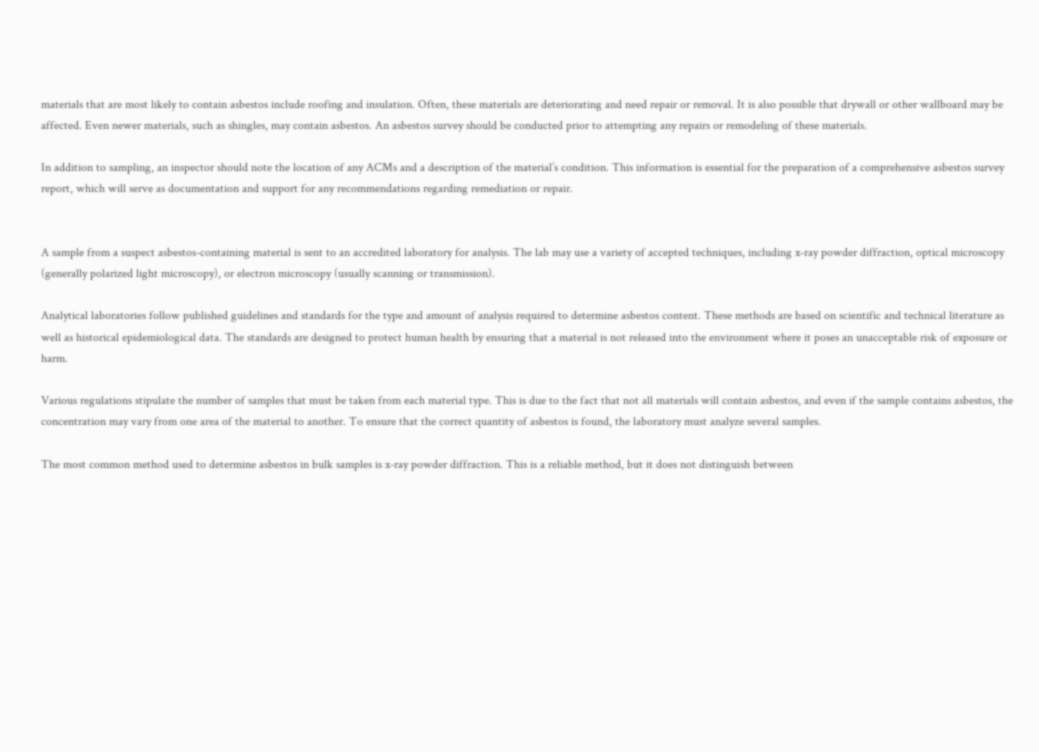materials that are most likely to contain asbestos include roofing and insulation. Often, these materials are deteriorating and need repair or removal. It is also possible that drywall or other wallboard may be affected. Even newer materials, such as shingles, may contain asbestos. An asbestos survey should be conducted prior to attempting any repairs or remodeling of these materials.

In addition to sampling, an inspector should note the location of any ACMs and a description of the material’s condition. This information is essential for the preparation of a comprehensive asbestos survey report, which will serve as documentation and support for any recommendations regarding remediation or repair.


A sample from a suspect asbestos-containing material is sent to an accredited laboratory for analysis. The lab may use a variety of accepted techniques, including x-ray powder diffraction, optical microscopy (generally polarized light microscopy), or electron microscopy (usually scanning or transmission).

Analytical laboratories follow published guidelines and standards for the type and amount of analysis required to determine asbestos content. These methods are based on scientific and technical literature as well as historical epidemiological data. The standards are designed to protect human health by ensuring that a material is not released into the environment where it poses an unacceptable risk of exposure or harm.

Various regulations stipulate the number of samples that must be taken from each material type. This is due to the fact that not all materials will contain asbestos, and even if the sample contains asbestos, the concentration may vary from one area of the material to another. To ensure that the correct quantity of asbestos is found, the laboratory must analyze several samples.

The most common method used to determine asbestos in bulk samples is x-ray powder diffraction. This is a reliable method, but it does not distinguish between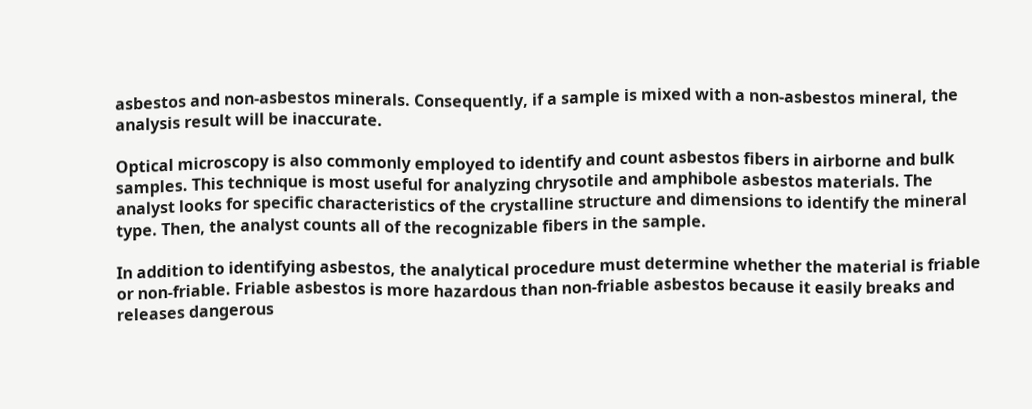asbestos and non-asbestos minerals. Consequently, if a sample is mixed with a non-asbestos mineral, the analysis result will be inaccurate.

Optical microscopy is also commonly employed to identify and count asbestos fibers in airborne and bulk samples. This technique is most useful for analyzing chrysotile and amphibole asbestos materials. The analyst looks for specific characteristics of the crystalline structure and dimensions to identify the mineral type. Then, the analyst counts all of the recognizable fibers in the sample.

In addition to identifying asbestos, the analytical procedure must determine whether the material is friable or non-friable. Friable asbestos is more hazardous than non-friable asbestos because it easily breaks and releases dangerous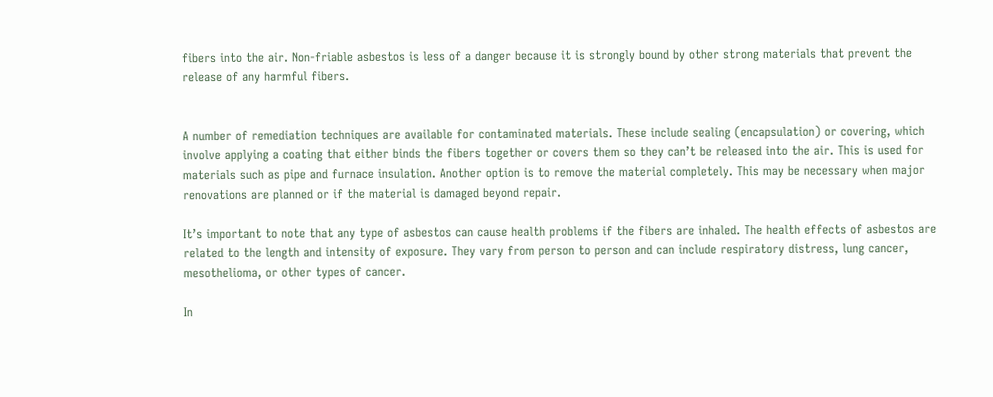fibers into the air. Non-friable asbestos is less of a danger because it is strongly bound by other strong materials that prevent the release of any harmful fibers.


A number of remediation techniques are available for contaminated materials. These include sealing (encapsulation) or covering, which involve applying a coating that either binds the fibers together or covers them so they can’t be released into the air. This is used for materials such as pipe and furnace insulation. Another option is to remove the material completely. This may be necessary when major renovations are planned or if the material is damaged beyond repair.

It’s important to note that any type of asbestos can cause health problems if the fibers are inhaled. The health effects of asbestos are related to the length and intensity of exposure. They vary from person to person and can include respiratory distress, lung cancer, mesothelioma, or other types of cancer.

In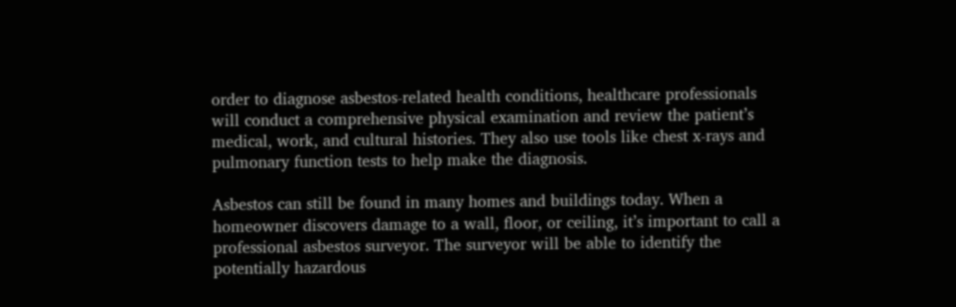order to diagnose asbestos-related health conditions, healthcare professionals will conduct a comprehensive physical examination and review the patient’s medical, work, and cultural histories. They also use tools like chest x-rays and pulmonary function tests to help make the diagnosis.

Asbestos can still be found in many homes and buildings today. When a homeowner discovers damage to a wall, floor, or ceiling, it’s important to call a professional asbestos surveyor. The surveyor will be able to identify the potentially hazardous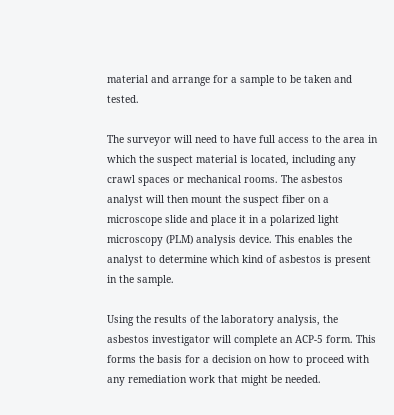material and arrange for a sample to be taken and tested.

The surveyor will need to have full access to the area in which the suspect material is located, including any crawl spaces or mechanical rooms. The asbestos analyst will then mount the suspect fiber on a microscope slide and place it in a polarized light microscopy (PLM) analysis device. This enables the analyst to determine which kind of asbestos is present in the sample.

Using the results of the laboratory analysis, the asbestos investigator will complete an ACP-5 form. This forms the basis for a decision on how to proceed with any remediation work that might be needed.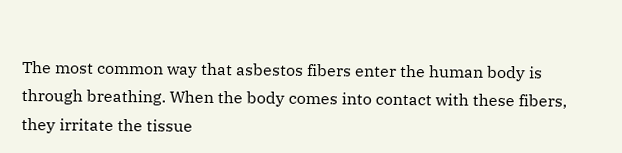The most common way that asbestos fibers enter the human body is through breathing. When the body comes into contact with these fibers, they irritate the tissue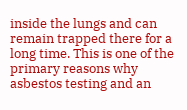inside the lungs and can remain trapped there for a long time. This is one of the primary reasons why asbestos testing and an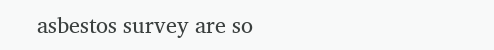asbestos survey are so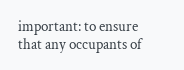important: to ensure that any occupants of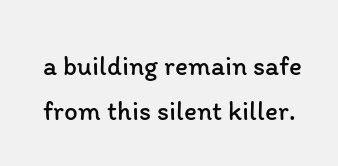a building remain safe from this silent killer.